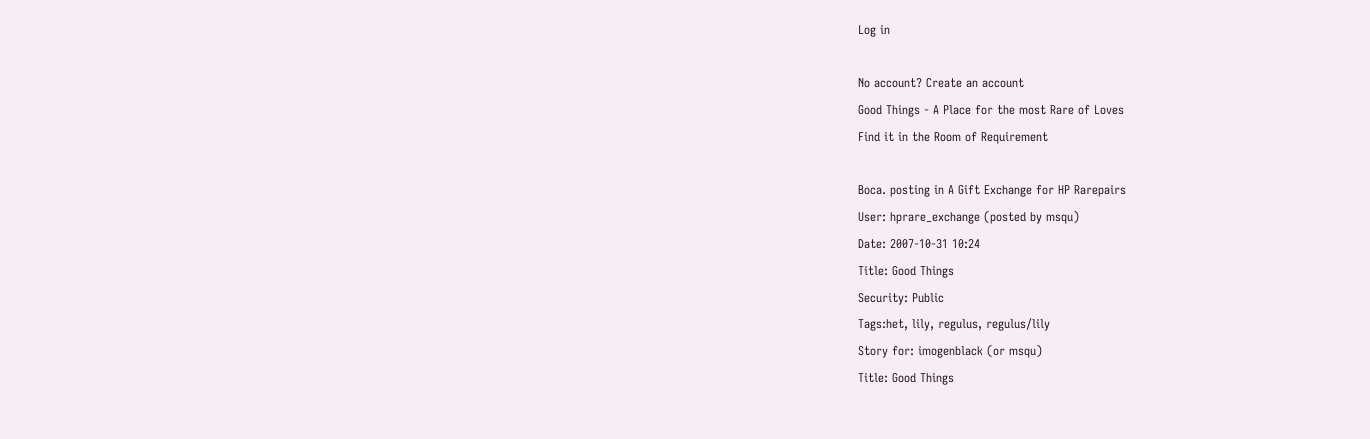Log in

No account? Create an account
Good Things - A Place for the most Rare of Loves
Find it in the Room of Requirement

Boca. posting in A Gift Exchange for HP Rarepairs
User: hprare_exchange (posted by msqu)
Date: 2007-10-31 10:24
Title: Good Things
Security: Public
Tags:het, lily, regulus, regulus/lily
Story for: imogenblack (or msqu)
Title: Good Things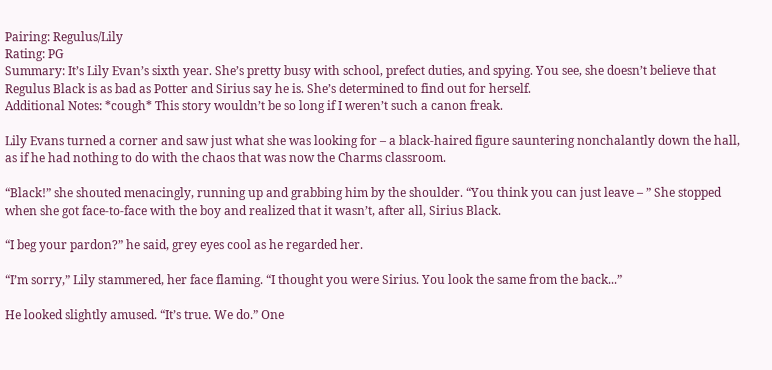Pairing: Regulus/Lily
Rating: PG
Summary: It’s Lily Evan’s sixth year. She’s pretty busy with school, prefect duties, and spying. You see, she doesn’t believe that Regulus Black is as bad as Potter and Sirius say he is. She’s determined to find out for herself.
Additional Notes: *cough* This story wouldn’t be so long if I weren’t such a canon freak.

Lily Evans turned a corner and saw just what she was looking for – a black-haired figure sauntering nonchalantly down the hall, as if he had nothing to do with the chaos that was now the Charms classroom.

“Black!” she shouted menacingly, running up and grabbing him by the shoulder. “You think you can just leave – ” She stopped when she got face-to-face with the boy and realized that it wasn’t, after all, Sirius Black.

“I beg your pardon?” he said, grey eyes cool as he regarded her.

“I’m sorry,” Lily stammered, her face flaming. “I thought you were Sirius. You look the same from the back...”

He looked slightly amused. “It’s true. We do.” One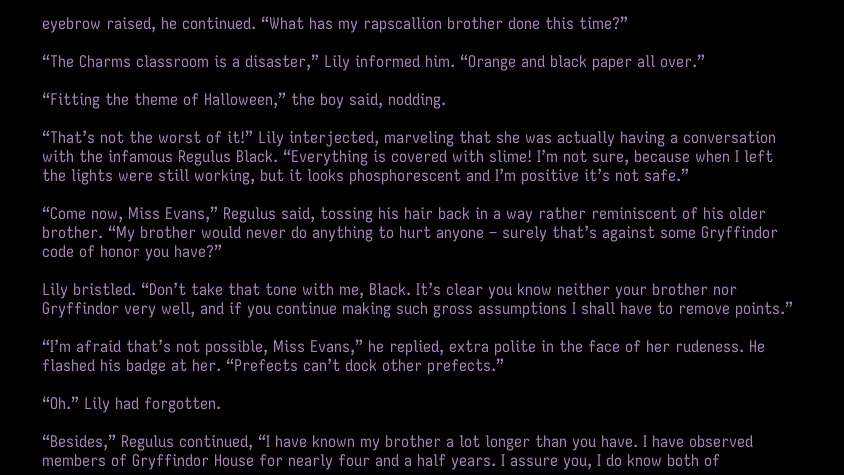eyebrow raised, he continued. “What has my rapscallion brother done this time?”

“The Charms classroom is a disaster,” Lily informed him. “Orange and black paper all over.”

“Fitting the theme of Halloween,” the boy said, nodding.

“That’s not the worst of it!” Lily interjected, marveling that she was actually having a conversation with the infamous Regulus Black. “Everything is covered with slime! I’m not sure, because when I left the lights were still working, but it looks phosphorescent and I’m positive it’s not safe.”

“Come now, Miss Evans,” Regulus said, tossing his hair back in a way rather reminiscent of his older brother. “My brother would never do anything to hurt anyone – surely that’s against some Gryffindor code of honor you have?”

Lily bristled. “Don’t take that tone with me, Black. It’s clear you know neither your brother nor Gryffindor very well, and if you continue making such gross assumptions I shall have to remove points.”

“I’m afraid that’s not possible, Miss Evans,” he replied, extra polite in the face of her rudeness. He flashed his badge at her. “Prefects can’t dock other prefects.”

“Oh.” Lily had forgotten.

“Besides,” Regulus continued, “I have known my brother a lot longer than you have. I have observed members of Gryffindor House for nearly four and a half years. I assure you, I do know both of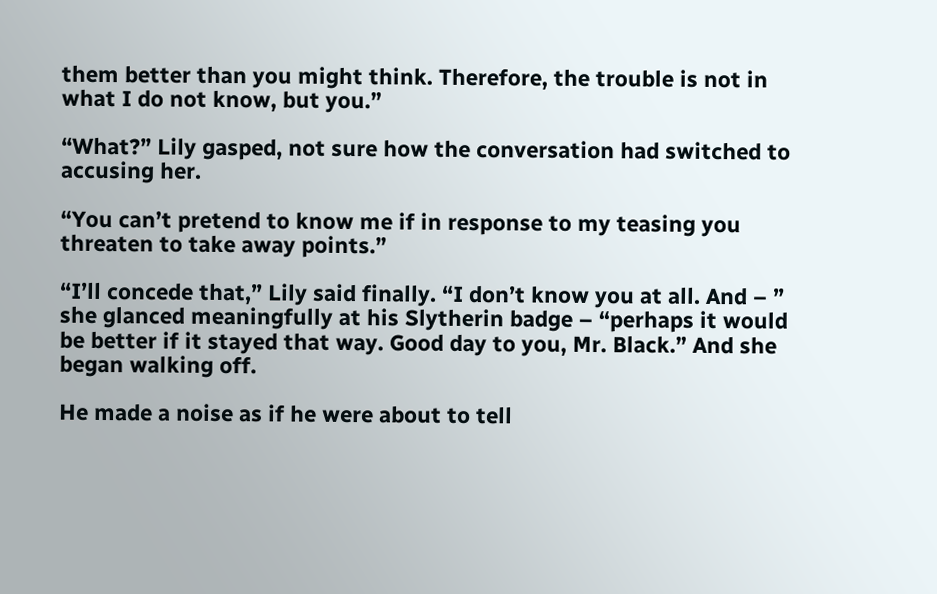them better than you might think. Therefore, the trouble is not in what I do not know, but you.”

“What?” Lily gasped, not sure how the conversation had switched to accusing her.

“You can’t pretend to know me if in response to my teasing you threaten to take away points.”

“I’ll concede that,” Lily said finally. “I don’t know you at all. And – ” she glanced meaningfully at his Slytherin badge – “perhaps it would be better if it stayed that way. Good day to you, Mr. Black.” And she began walking off.

He made a noise as if he were about to tell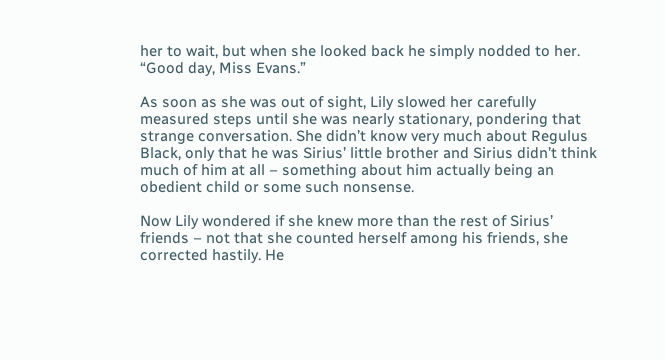her to wait, but when she looked back he simply nodded to her. “Good day, Miss Evans.”

As soon as she was out of sight, Lily slowed her carefully measured steps until she was nearly stationary, pondering that strange conversation. She didn’t know very much about Regulus Black, only that he was Sirius’ little brother and Sirius didn’t think much of him at all – something about him actually being an obedient child or some such nonsense.

Now Lily wondered if she knew more than the rest of Sirius’ friends – not that she counted herself among his friends, she corrected hastily. He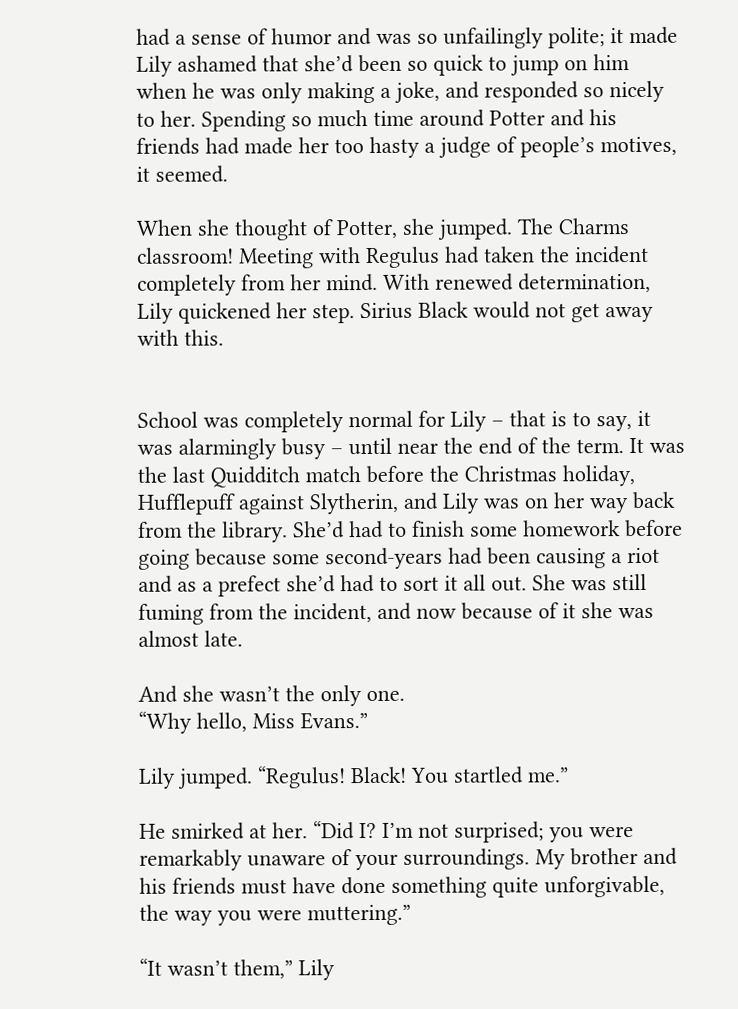had a sense of humor and was so unfailingly polite; it made Lily ashamed that she’d been so quick to jump on him when he was only making a joke, and responded so nicely to her. Spending so much time around Potter and his friends had made her too hasty a judge of people’s motives, it seemed.

When she thought of Potter, she jumped. The Charms classroom! Meeting with Regulus had taken the incident completely from her mind. With renewed determination, Lily quickened her step. Sirius Black would not get away with this.


School was completely normal for Lily – that is to say, it was alarmingly busy – until near the end of the term. It was the last Quidditch match before the Christmas holiday, Hufflepuff against Slytherin, and Lily was on her way back from the library. She’d had to finish some homework before going because some second-years had been causing a riot and as a prefect she’d had to sort it all out. She was still fuming from the incident, and now because of it she was almost late.

And she wasn’t the only one.
“Why hello, Miss Evans.”

Lily jumped. “Regulus! Black! You startled me.”

He smirked at her. “Did I? I’m not surprised; you were remarkably unaware of your surroundings. My brother and his friends must have done something quite unforgivable, the way you were muttering.”

“It wasn’t them,” Lily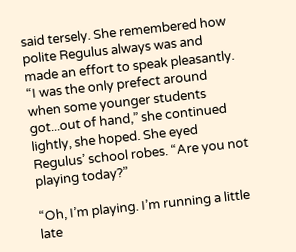said tersely. She remembered how polite Regulus always was and made an effort to speak pleasantly. “I was the only prefect around when some younger students got...out of hand,” she continued lightly, she hoped. She eyed Regulus’ school robes. “Are you not playing today?”

“Oh, I’m playing. I’m running a little late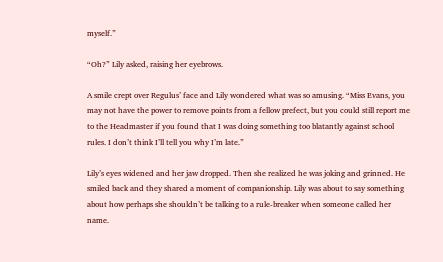myself.”

“Oh?” Lily asked, raising her eyebrows.

A smile crept over Regulus’ face and Lily wondered what was so amusing. “Miss Evans, you may not have the power to remove points from a fellow prefect, but you could still report me to the Headmaster if you found that I was doing something too blatantly against school rules. I don’t think I’ll tell you why I’m late.”

Lily’s eyes widened and her jaw dropped. Then she realized he was joking and grinned. He smiled back and they shared a moment of companionship. Lily was about to say something about how perhaps she shouldn’t be talking to a rule-breaker when someone called her name.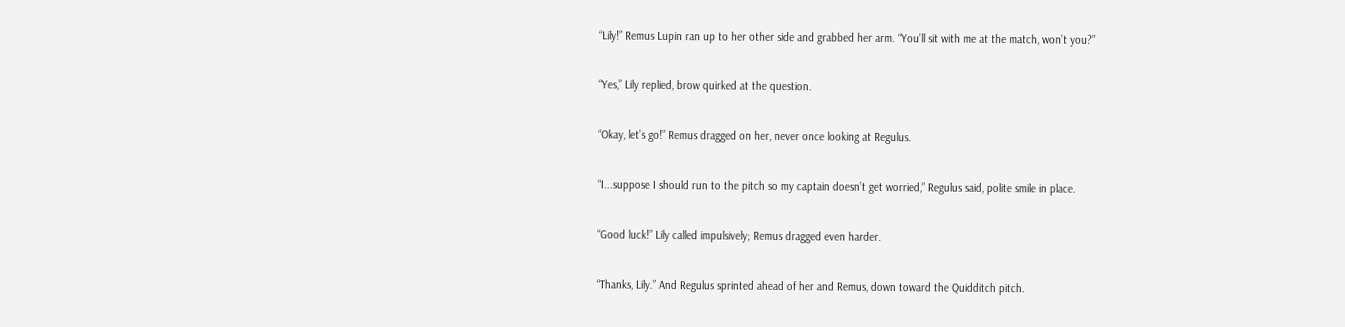“Lily!” Remus Lupin ran up to her other side and grabbed her arm. “You’ll sit with me at the match, won’t you?”

“Yes,” Lily replied, brow quirked at the question.

“Okay, let’s go!” Remus dragged on her, never once looking at Regulus.

“I...suppose I should run to the pitch so my captain doesn’t get worried,” Regulus said, polite smile in place.

“Good luck!” Lily called impulsively; Remus dragged even harder.

“Thanks, Lily.” And Regulus sprinted ahead of her and Remus, down toward the Quidditch pitch.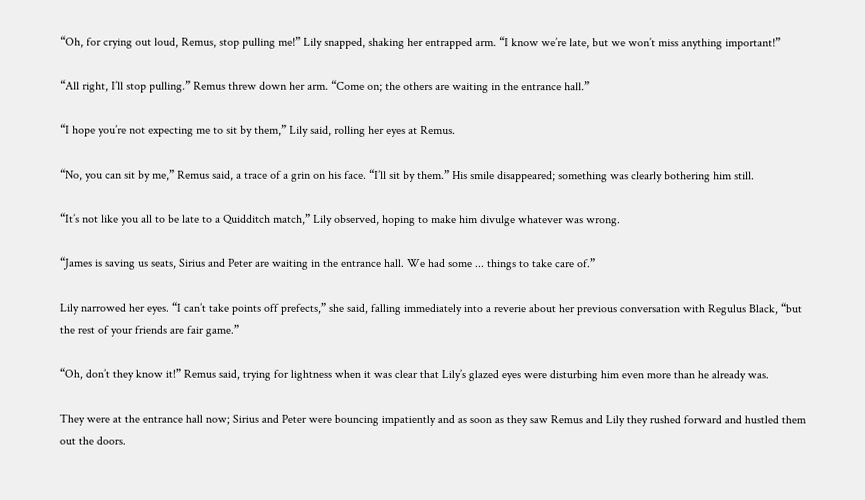“Oh, for crying out loud, Remus, stop pulling me!” Lily snapped, shaking her entrapped arm. “I know we’re late, but we won’t miss anything important!”

“All right, I’ll stop pulling.” Remus threw down her arm. “Come on; the others are waiting in the entrance hall.”

“I hope you’re not expecting me to sit by them,” Lily said, rolling her eyes at Remus.

“No, you can sit by me,” Remus said, a trace of a grin on his face. “I’ll sit by them.” His smile disappeared; something was clearly bothering him still.

“It’s not like you all to be late to a Quidditch match,” Lily observed, hoping to make him divulge whatever was wrong.

“James is saving us seats, Sirius and Peter are waiting in the entrance hall. We had some ... things to take care of.”

Lily narrowed her eyes. “I can’t take points off prefects,” she said, falling immediately into a reverie about her previous conversation with Regulus Black, “but the rest of your friends are fair game.”

“Oh, don’t they know it!” Remus said, trying for lightness when it was clear that Lily’s glazed eyes were disturbing him even more than he already was.

They were at the entrance hall now; Sirius and Peter were bouncing impatiently and as soon as they saw Remus and Lily they rushed forward and hustled them out the doors.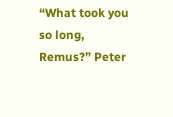“What took you so long, Remus?” Peter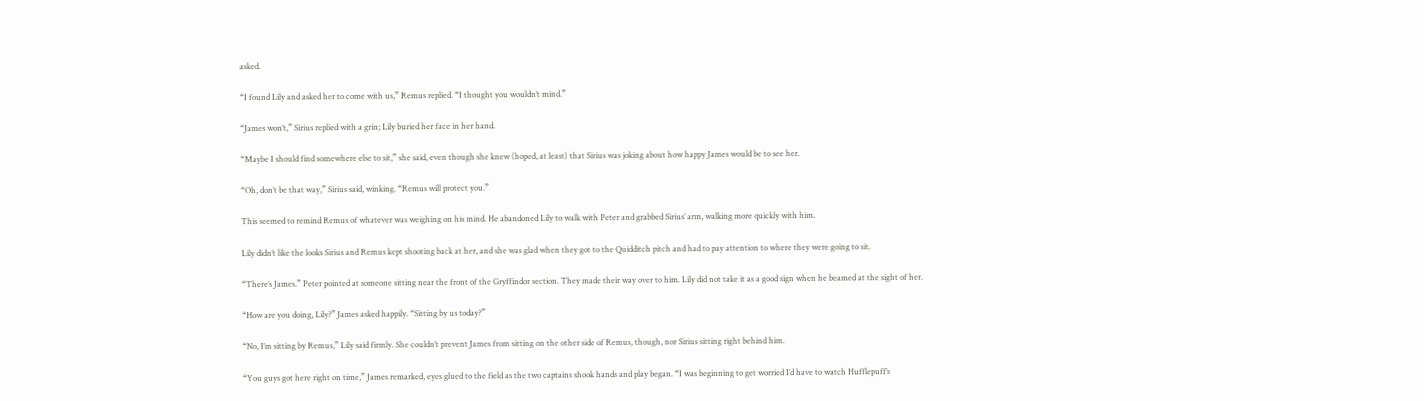asked.

“I found Lily and asked her to come with us,” Remus replied. “I thought you wouldn’t mind.”

“James won’t,” Sirius replied with a grin; Lily buried her face in her hand.

“Maybe I should find somewhere else to sit,” she said, even though she knew (hoped, at least) that Sirius was joking about how happy James would be to see her.

“Oh, don’t be that way,” Sirius said, winking. “Remus will protect you.”

This seemed to remind Remus of whatever was weighing on his mind. He abandoned Lily to walk with Peter and grabbed Sirius’ arm, walking more quickly with him.

Lily didn’t like the looks Sirius and Remus kept shooting back at her, and she was glad when they got to the Quidditch pitch and had to pay attention to where they were going to sit.

“There’s James.” Peter pointed at someone sitting near the front of the Gryffindor section. They made their way over to him. Lily did not take it as a good sign when he beamed at the sight of her.

“How are you doing, Lily?” James asked happily. “Sitting by us today?”

“No, I’m sitting by Remus,” Lily said firmly. She couldn’t prevent James from sitting on the other side of Remus, though, nor Sirius sitting right behind him.

“You guys got here right on time,” James remarked, eyes glued to the field as the two captains shook hands and play began. “I was beginning to get worried I’d have to watch Hufflepuff’s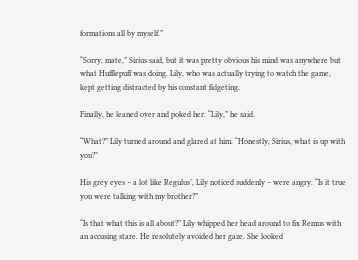formations all by myself.”

“Sorry, mate,” Sirius said, but it was pretty obvious his mind was anywhere but what Hufflepuff was doing. Lily, who was actually trying to watch the game, kept getting distracted by his constant fidgeting.

Finally, he leaned over and poked her. “Lily,” he said.

“What?” Lily turned around and glared at him. “Honestly, Sirius, what is up with you?”

His grey eyes – a lot like Regulus’, Lily noticed suddenly – were angry. “Is it true you were talking with my brother?”

“Is that what this is all about?” Lily whipped her head around to fix Remus with an accusing stare. He resolutely avoided her gaze. She looked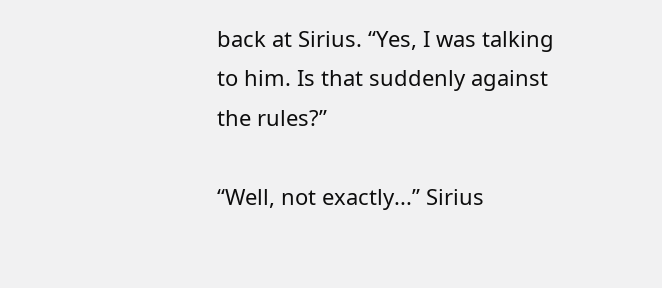back at Sirius. “Yes, I was talking to him. Is that suddenly against the rules?”

“Well, not exactly...” Sirius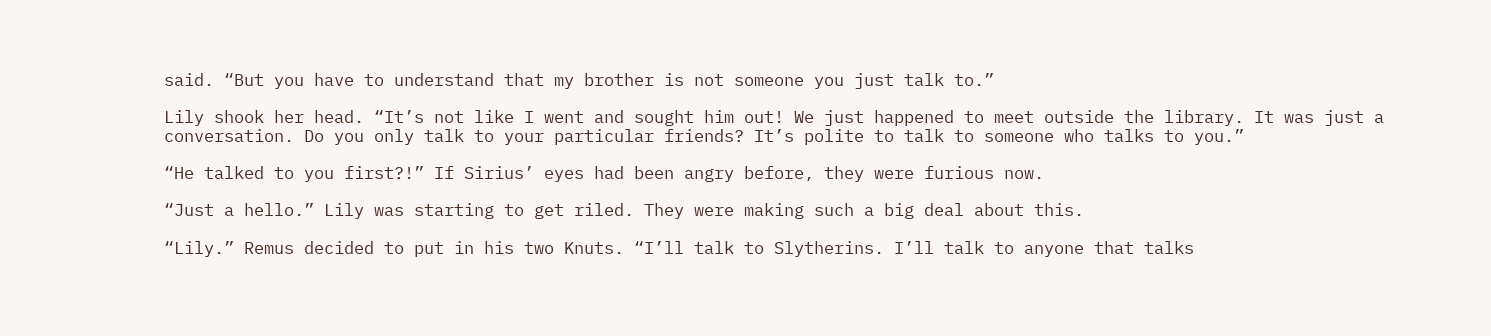said. “But you have to understand that my brother is not someone you just talk to.”

Lily shook her head. “It’s not like I went and sought him out! We just happened to meet outside the library. It was just a conversation. Do you only talk to your particular friends? It’s polite to talk to someone who talks to you.”

“He talked to you first?!” If Sirius’ eyes had been angry before, they were furious now.

“Just a hello.” Lily was starting to get riled. They were making such a big deal about this.

“Lily.” Remus decided to put in his two Knuts. “I’ll talk to Slytherins. I’ll talk to anyone that talks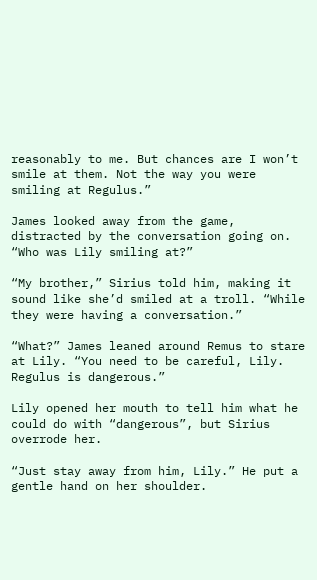reasonably to me. But chances are I won’t smile at them. Not the way you were smiling at Regulus.”

James looked away from the game, distracted by the conversation going on. “Who was Lily smiling at?”

“My brother,” Sirius told him, making it sound like she’d smiled at a troll. “While they were having a conversation.”

“What?” James leaned around Remus to stare at Lily. “You need to be careful, Lily. Regulus is dangerous.”

Lily opened her mouth to tell him what he could do with “dangerous”, but Sirius overrode her.

“Just stay away from him, Lily.” He put a gentle hand on her shoulder.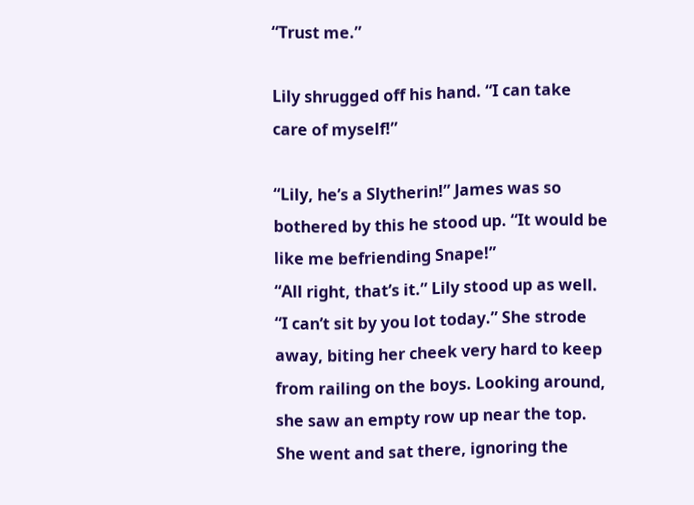“Trust me.”

Lily shrugged off his hand. “I can take care of myself!”

“Lily, he’s a Slytherin!” James was so bothered by this he stood up. “It would be like me befriending Snape!”
“All right, that’s it.” Lily stood up as well. “I can’t sit by you lot today.” She strode away, biting her cheek very hard to keep from railing on the boys. Looking around, she saw an empty row up near the top. She went and sat there, ignoring the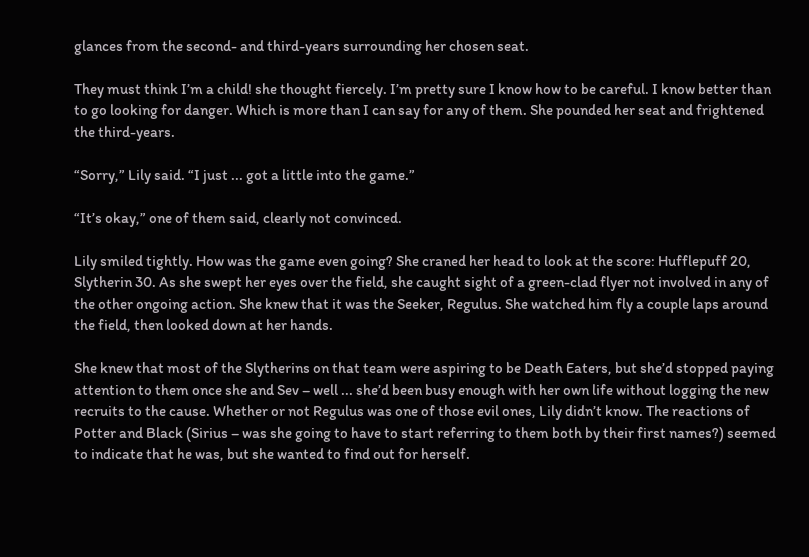glances from the second- and third-years surrounding her chosen seat.

They must think I’m a child! she thought fiercely. I’m pretty sure I know how to be careful. I know better than to go looking for danger. Which is more than I can say for any of them. She pounded her seat and frightened the third-years.

“Sorry,” Lily said. “I just ... got a little into the game.”

“It’s okay,” one of them said, clearly not convinced.

Lily smiled tightly. How was the game even going? She craned her head to look at the score: Hufflepuff 20, Slytherin 30. As she swept her eyes over the field, she caught sight of a green-clad flyer not involved in any of the other ongoing action. She knew that it was the Seeker, Regulus. She watched him fly a couple laps around the field, then looked down at her hands.

She knew that most of the Slytherins on that team were aspiring to be Death Eaters, but she’d stopped paying attention to them once she and Sev – well ... she’d been busy enough with her own life without logging the new recruits to the cause. Whether or not Regulus was one of those evil ones, Lily didn’t know. The reactions of Potter and Black (Sirius – was she going to have to start referring to them both by their first names?) seemed to indicate that he was, but she wanted to find out for herself.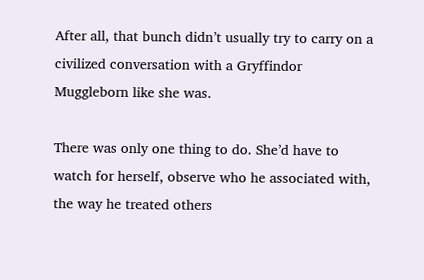After all, that bunch didn’t usually try to carry on a civilized conversation with a Gryffindor Muggleborn like she was.

There was only one thing to do. She’d have to watch for herself, observe who he associated with, the way he treated others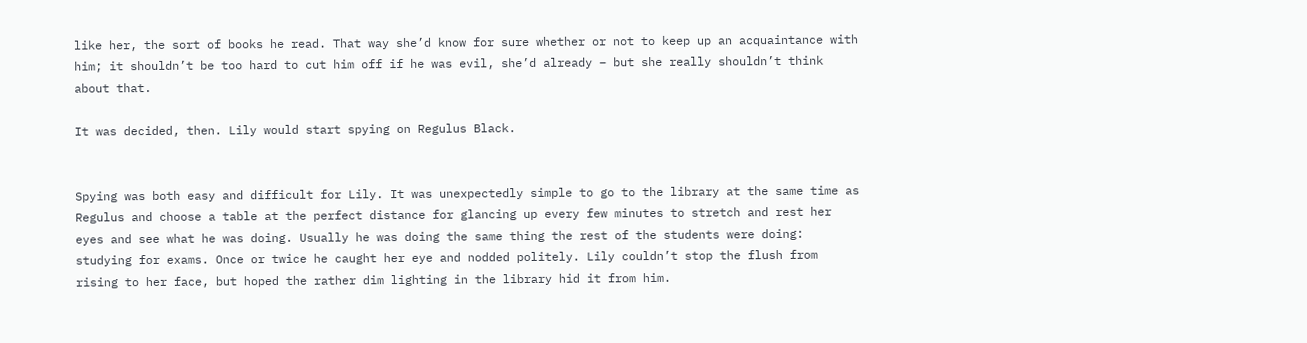like her, the sort of books he read. That way she’d know for sure whether or not to keep up an acquaintance with him; it shouldn’t be too hard to cut him off if he was evil, she’d already – but she really shouldn’t think about that.

It was decided, then. Lily would start spying on Regulus Black.


Spying was both easy and difficult for Lily. It was unexpectedly simple to go to the library at the same time as Regulus and choose a table at the perfect distance for glancing up every few minutes to stretch and rest her eyes and see what he was doing. Usually he was doing the same thing the rest of the students were doing: studying for exams. Once or twice he caught her eye and nodded politely. Lily couldn’t stop the flush from rising to her face, but hoped the rather dim lighting in the library hid it from him.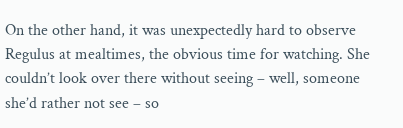On the other hand, it was unexpectedly hard to observe Regulus at mealtimes, the obvious time for watching. She couldn’t look over there without seeing – well, someone she’d rather not see – so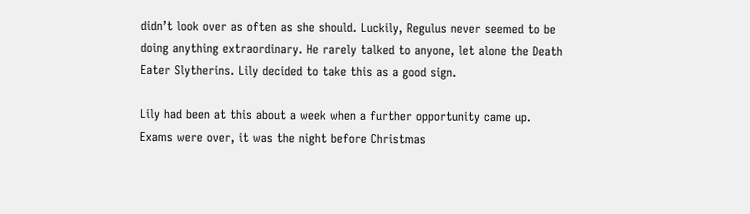didn’t look over as often as she should. Luckily, Regulus never seemed to be doing anything extraordinary. He rarely talked to anyone, let alone the Death Eater Slytherins. Lily decided to take this as a good sign.

Lily had been at this about a week when a further opportunity came up. Exams were over, it was the night before Christmas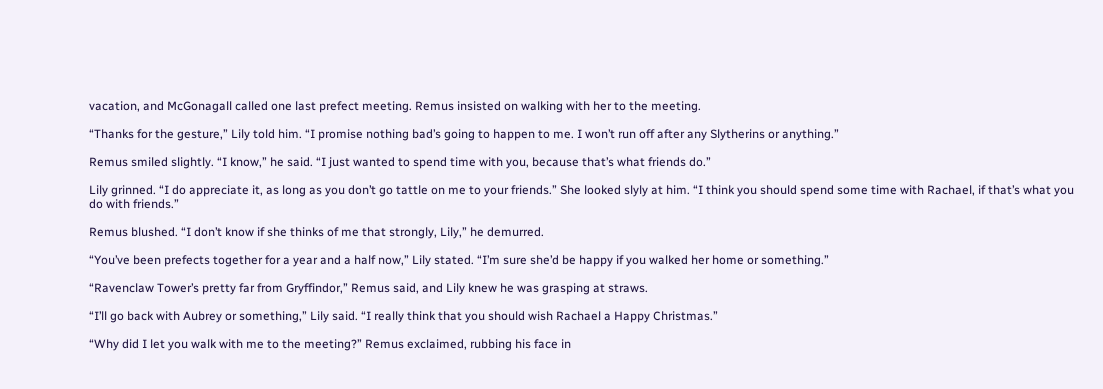vacation, and McGonagall called one last prefect meeting. Remus insisted on walking with her to the meeting.

“Thanks for the gesture,” Lily told him. “I promise nothing bad’s going to happen to me. I won’t run off after any Slytherins or anything.”

Remus smiled slightly. “I know,” he said. “I just wanted to spend time with you, because that’s what friends do.”

Lily grinned. “I do appreciate it, as long as you don’t go tattle on me to your friends.” She looked slyly at him. “I think you should spend some time with Rachael, if that’s what you do with friends.”

Remus blushed. “I don’t know if she thinks of me that strongly, Lily,” he demurred.

“You’ve been prefects together for a year and a half now,” Lily stated. “I’m sure she’d be happy if you walked her home or something.”

“Ravenclaw Tower’s pretty far from Gryffindor,” Remus said, and Lily knew he was grasping at straws.

“I’ll go back with Aubrey or something,” Lily said. “I really think that you should wish Rachael a Happy Christmas.”

“Why did I let you walk with me to the meeting?” Remus exclaimed, rubbing his face in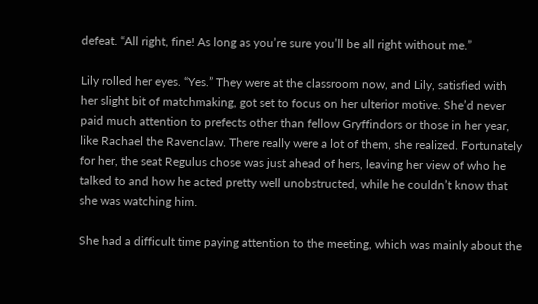defeat. “All right, fine! As long as you’re sure you’ll be all right without me.”

Lily rolled her eyes. “Yes.” They were at the classroom now, and Lily, satisfied with her slight bit of matchmaking, got set to focus on her ulterior motive. She’d never paid much attention to prefects other than fellow Gryffindors or those in her year, like Rachael the Ravenclaw. There really were a lot of them, she realized. Fortunately for her, the seat Regulus chose was just ahead of hers, leaving her view of who he talked to and how he acted pretty well unobstructed, while he couldn’t know that she was watching him.

She had a difficult time paying attention to the meeting, which was mainly about the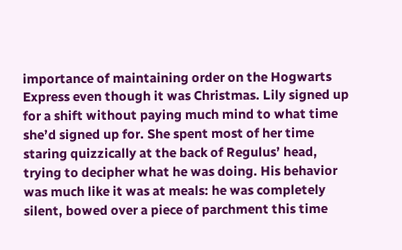importance of maintaining order on the Hogwarts Express even though it was Christmas. Lily signed up for a shift without paying much mind to what time she’d signed up for. She spent most of her time staring quizzically at the back of Regulus’ head, trying to decipher what he was doing. His behavior was much like it was at meals: he was completely silent, bowed over a piece of parchment this time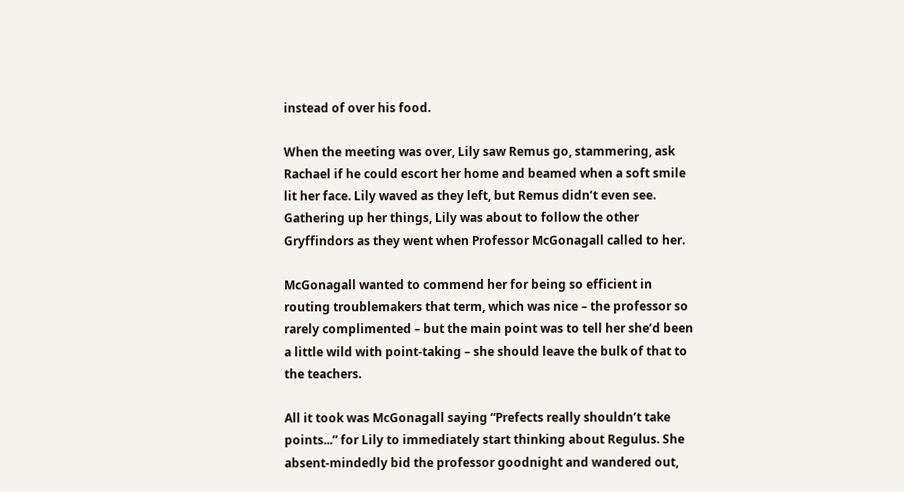instead of over his food.

When the meeting was over, Lily saw Remus go, stammering, ask Rachael if he could escort her home and beamed when a soft smile lit her face. Lily waved as they left, but Remus didn’t even see. Gathering up her things, Lily was about to follow the other Gryffindors as they went when Professor McGonagall called to her.

McGonagall wanted to commend her for being so efficient in routing troublemakers that term, which was nice – the professor so rarely complimented – but the main point was to tell her she’d been a little wild with point-taking – she should leave the bulk of that to the teachers.

All it took was McGonagall saying “Prefects really shouldn’t take points...” for Lily to immediately start thinking about Regulus. She absent-mindedly bid the professor goodnight and wandered out,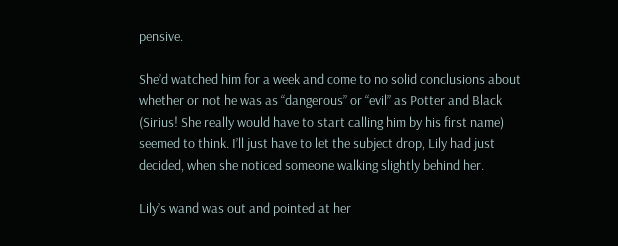pensive.

She’d watched him for a week and come to no solid conclusions about whether or not he was as “dangerous” or “evil” as Potter and Black (Sirius! She really would have to start calling him by his first name) seemed to think. I’ll just have to let the subject drop, Lily had just decided, when she noticed someone walking slightly behind her.

Lily’s wand was out and pointed at her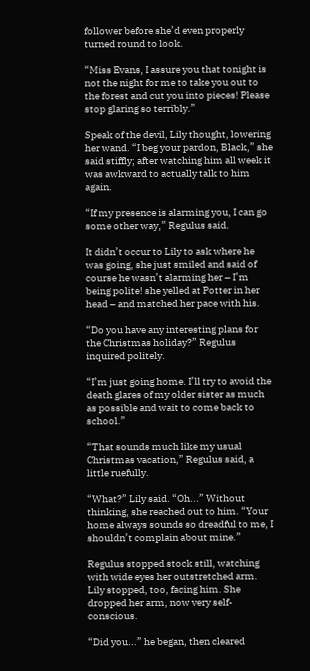follower before she’d even properly turned round to look.

“Miss Evans, I assure you that tonight is not the night for me to take you out to the forest and cut you into pieces! Please stop glaring so terribly.”

Speak of the devil, Lily thought, lowering her wand. “I beg your pardon, Black,” she said stiffly; after watching him all week it was awkward to actually talk to him again.

“If my presence is alarming you, I can go some other way,” Regulus said.

It didn’t occur to Lily to ask where he was going, she just smiled and said of course he wasn’t alarming her – I’m being polite! she yelled at Potter in her head – and matched her pace with his.

“Do you have any interesting plans for the Christmas holiday?” Regulus inquired politely.

“I’m just going home. I’ll try to avoid the death glares of my older sister as much as possible and wait to come back to school.”

“That sounds much like my usual Christmas vacation,” Regulus said, a little ruefully.

“What?” Lily said. “Oh...” Without thinking, she reached out to him. “Your home always sounds so dreadful to me, I shouldn’t complain about mine.”

Regulus stopped stock still, watching with wide eyes her outstretched arm. Lily stopped, too, facing him. She dropped her arm, now very self-conscious.

“Did you...” he began, then cleared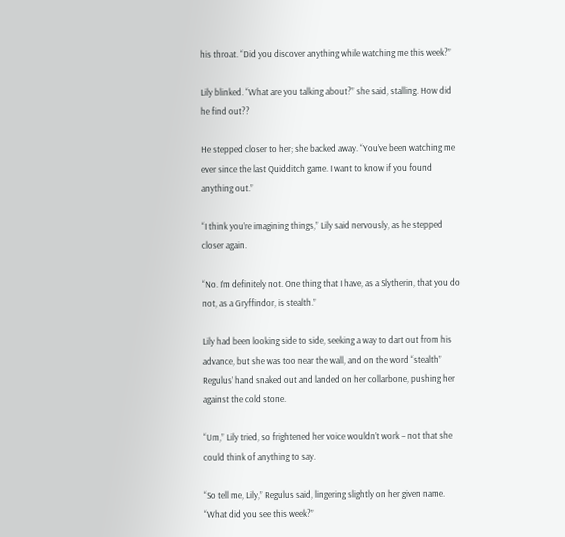his throat. “Did you discover anything while watching me this week?”

Lily blinked. “What are you talking about?” she said, stalling. How did he find out??

He stepped closer to her; she backed away. “You’ve been watching me ever since the last Quidditch game. I want to know if you found anything out.”

“I think you’re imagining things,” Lily said nervously, as he stepped closer again.

“No. I’m definitely not. One thing that I have, as a Slytherin, that you do not, as a Gryffindor, is stealth.”

Lily had been looking side to side, seeking a way to dart out from his advance, but she was too near the wall, and on the word “stealth” Regulus’ hand snaked out and landed on her collarbone, pushing her against the cold stone.

“Um,” Lily tried, so frightened her voice wouldn’t work – not that she could think of anything to say.

“So tell me, Lily,” Regulus said, lingering slightly on her given name. “What did you see this week?”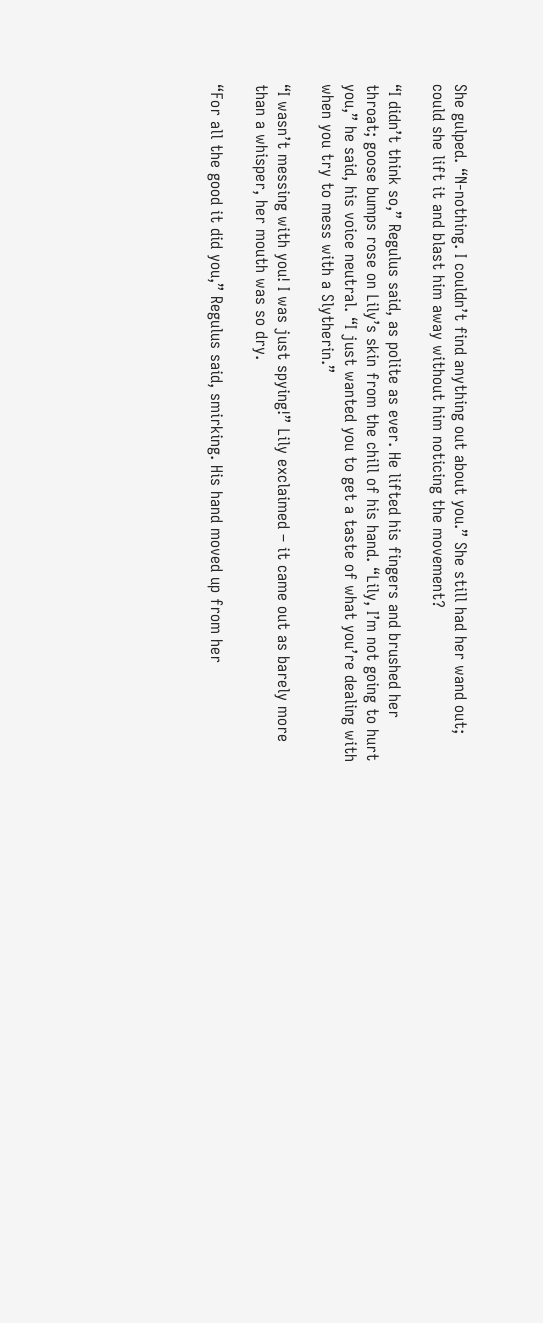She gulped. “N-nothing. I couldn’t find anything out about you.” She still had her wand out; could she lift it and blast him away without him noticing the movement?

“I didn’t think so,” Regulus said, as polite as ever. He lifted his fingers and brushed her throat; goose bumps rose on Lily’s skin from the chill of his hand. “Lily, I’m not going to hurt you,” he said, his voice neutral. “I just wanted you to get a taste of what you’re dealing with when you try to mess with a Slytherin.”

“I wasn’t messing with you! I was just spying!” Lily exclaimed – it came out as barely more than a whisper, her mouth was so dry.

“For all the good it did you,” Regulus said, smirking. His hand moved up from her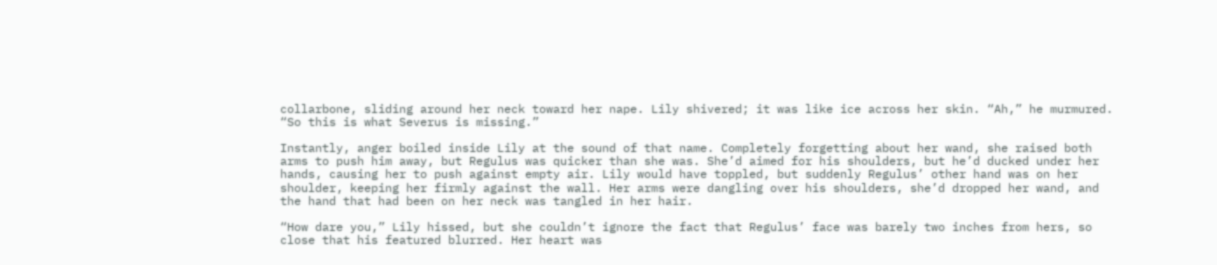collarbone, sliding around her neck toward her nape. Lily shivered; it was like ice across her skin. “Ah,” he murmured. “So this is what Severus is missing.”

Instantly, anger boiled inside Lily at the sound of that name. Completely forgetting about her wand, she raised both arms to push him away, but Regulus was quicker than she was. She’d aimed for his shoulders, but he’d ducked under her hands, causing her to push against empty air. Lily would have toppled, but suddenly Regulus’ other hand was on her shoulder, keeping her firmly against the wall. Her arms were dangling over his shoulders, she’d dropped her wand, and the hand that had been on her neck was tangled in her hair.

“How dare you,” Lily hissed, but she couldn’t ignore the fact that Regulus’ face was barely two inches from hers, so close that his featured blurred. Her heart was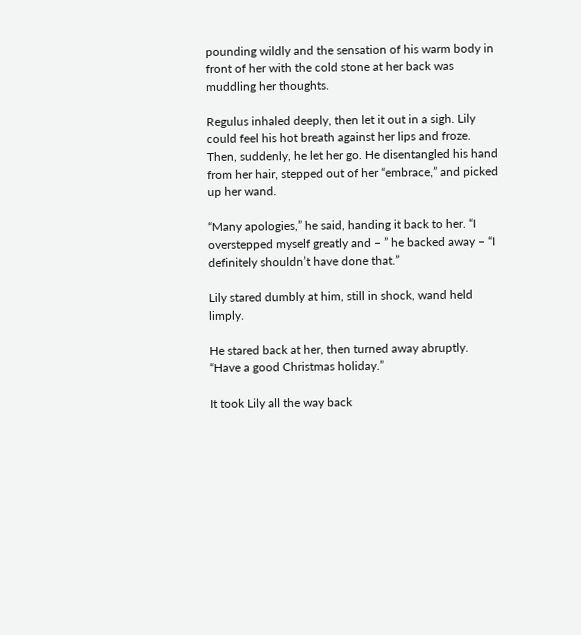pounding wildly and the sensation of his warm body in front of her with the cold stone at her back was muddling her thoughts.

Regulus inhaled deeply, then let it out in a sigh. Lily could feel his hot breath against her lips and froze. Then, suddenly, he let her go. He disentangled his hand from her hair, stepped out of her “embrace,” and picked up her wand.

“Many apologies,” he said, handing it back to her. “I overstepped myself greatly and – ” he backed away – “I definitely shouldn’t have done that.”

Lily stared dumbly at him, still in shock, wand held limply.

He stared back at her, then turned away abruptly. “Have a good Christmas holiday.”

It took Lily all the way back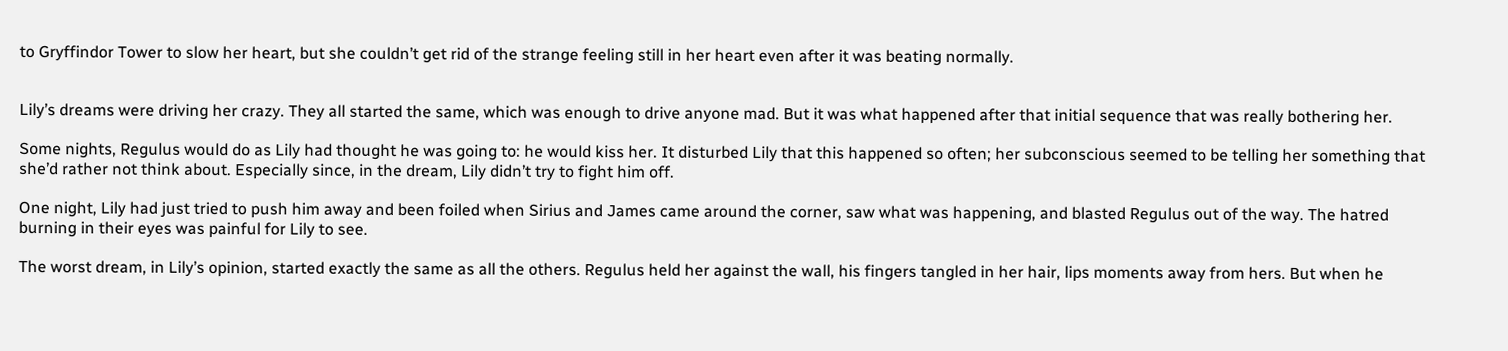to Gryffindor Tower to slow her heart, but she couldn’t get rid of the strange feeling still in her heart even after it was beating normally.


Lily’s dreams were driving her crazy. They all started the same, which was enough to drive anyone mad. But it was what happened after that initial sequence that was really bothering her.

Some nights, Regulus would do as Lily had thought he was going to: he would kiss her. It disturbed Lily that this happened so often; her subconscious seemed to be telling her something that she’d rather not think about. Especially since, in the dream, Lily didn’t try to fight him off.

One night, Lily had just tried to push him away and been foiled when Sirius and James came around the corner, saw what was happening, and blasted Regulus out of the way. The hatred burning in their eyes was painful for Lily to see.

The worst dream, in Lily’s opinion, started exactly the same as all the others. Regulus held her against the wall, his fingers tangled in her hair, lips moments away from hers. But when he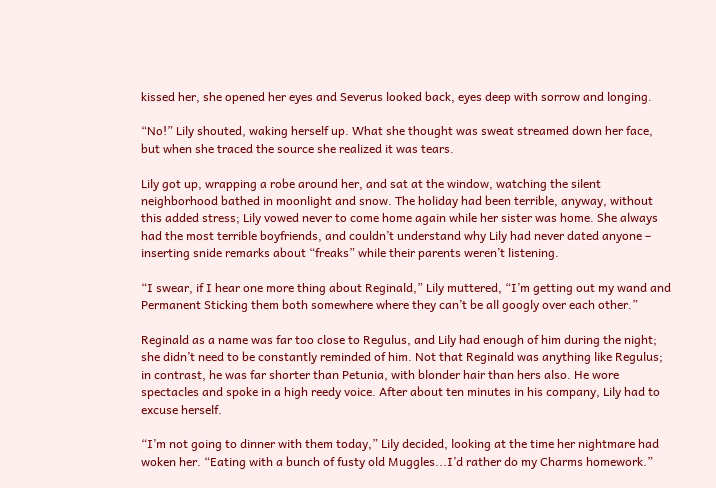kissed her, she opened her eyes and Severus looked back, eyes deep with sorrow and longing.

“No!” Lily shouted, waking herself up. What she thought was sweat streamed down her face, but when she traced the source she realized it was tears.

Lily got up, wrapping a robe around her, and sat at the window, watching the silent neighborhood bathed in moonlight and snow. The holiday had been terrible, anyway, without this added stress; Lily vowed never to come home again while her sister was home. She always had the most terrible boyfriends, and couldn’t understand why Lily had never dated anyone – inserting snide remarks about “freaks” while their parents weren’t listening.

“I swear, if I hear one more thing about Reginald,” Lily muttered, “I’m getting out my wand and Permanent Sticking them both somewhere where they can’t be all googly over each other.”

Reginald as a name was far too close to Regulus, and Lily had enough of him during the night; she didn’t need to be constantly reminded of him. Not that Reginald was anything like Regulus; in contrast, he was far shorter than Petunia, with blonder hair than hers also. He wore spectacles and spoke in a high reedy voice. After about ten minutes in his company, Lily had to excuse herself.

“I’m not going to dinner with them today,” Lily decided, looking at the time her nightmare had woken her. “Eating with a bunch of fusty old Muggles...I’d rather do my Charms homework.”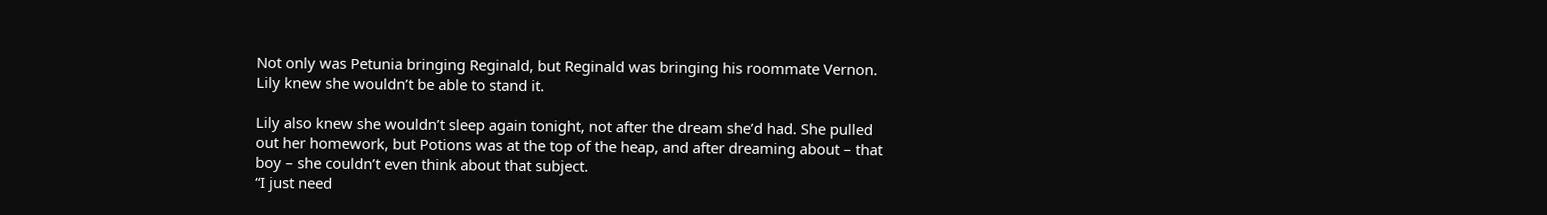Not only was Petunia bringing Reginald, but Reginald was bringing his roommate Vernon. Lily knew she wouldn’t be able to stand it.

Lily also knew she wouldn’t sleep again tonight, not after the dream she’d had. She pulled out her homework, but Potions was at the top of the heap, and after dreaming about – that boy – she couldn’t even think about that subject.
“I just need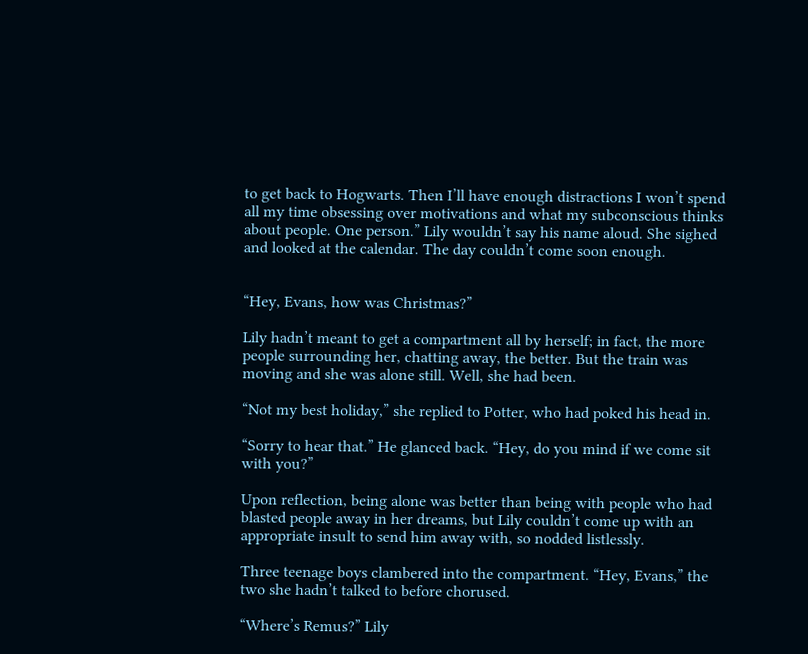to get back to Hogwarts. Then I’ll have enough distractions I won’t spend all my time obsessing over motivations and what my subconscious thinks about people. One person.” Lily wouldn’t say his name aloud. She sighed and looked at the calendar. The day couldn’t come soon enough.


“Hey, Evans, how was Christmas?”

Lily hadn’t meant to get a compartment all by herself; in fact, the more people surrounding her, chatting away, the better. But the train was moving and she was alone still. Well, she had been.

“Not my best holiday,” she replied to Potter, who had poked his head in.

“Sorry to hear that.” He glanced back. “Hey, do you mind if we come sit with you?”

Upon reflection, being alone was better than being with people who had blasted people away in her dreams, but Lily couldn’t come up with an appropriate insult to send him away with, so nodded listlessly.

Three teenage boys clambered into the compartment. “Hey, Evans,” the two she hadn’t talked to before chorused.

“Where’s Remus?” Lily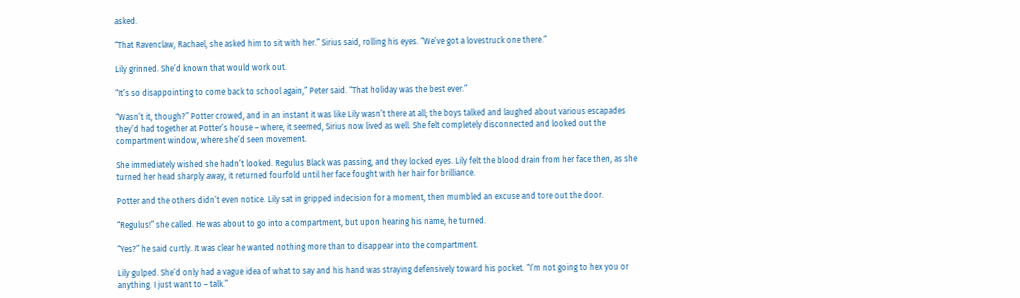asked.

“That Ravenclaw, Rachael, she asked him to sit with her.” Sirius said, rolling his eyes. “We’ve got a lovestruck one there.”

Lily grinned. She’d known that would work out.

“It’s so disappointing to come back to school again,” Peter said. “That holiday was the best ever.”

“Wasn’t it, though?” Potter crowed, and in an instant it was like Lily wasn’t there at all; the boys talked and laughed about various escapades they’d had together at Potter’s house – where, it seemed, Sirius now lived as well. She felt completely disconnected and looked out the compartment window, where she’d seen movement.

She immediately wished she hadn’t looked. Regulus Black was passing, and they locked eyes. Lily felt the blood drain from her face then, as she turned her head sharply away, it returned fourfold until her face fought with her hair for brilliance.

Potter and the others didn’t even notice. Lily sat in gripped indecision for a moment, then mumbled an excuse and tore out the door.

“Regulus!” she called. He was about to go into a compartment, but upon hearing his name, he turned.

“Yes?” he said curtly. It was clear he wanted nothing more than to disappear into the compartment.

Lily gulped. She’d only had a vague idea of what to say and his hand was straying defensively toward his pocket. “I’m not going to hex you or anything. I just want to – talk.”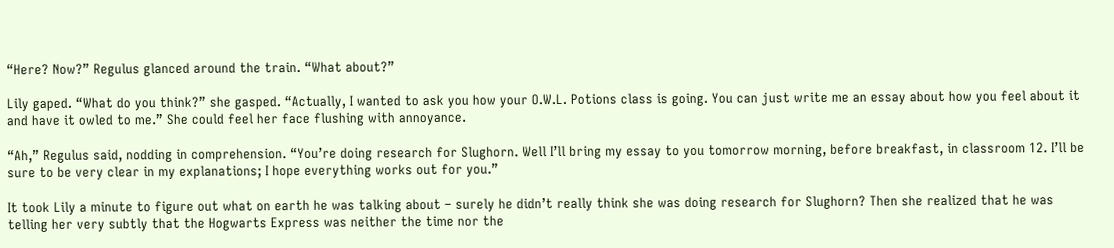“Here? Now?” Regulus glanced around the train. “What about?”

Lily gaped. “What do you think?” she gasped. “Actually, I wanted to ask you how your O.W.L. Potions class is going. You can just write me an essay about how you feel about it and have it owled to me.” She could feel her face flushing with annoyance.

“Ah,” Regulus said, nodding in comprehension. “You’re doing research for Slughorn. Well I’ll bring my essay to you tomorrow morning, before breakfast, in classroom 12. I’ll be sure to be very clear in my explanations; I hope everything works out for you.”

It took Lily a minute to figure out what on earth he was talking about – surely he didn’t really think she was doing research for Slughorn? Then she realized that he was telling her very subtly that the Hogwarts Express was neither the time nor the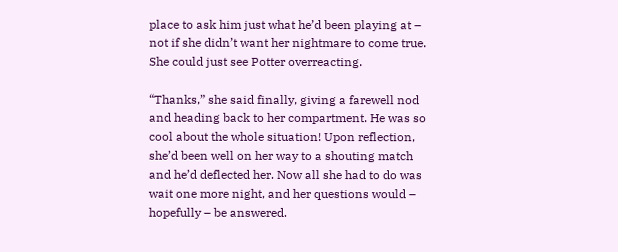place to ask him just what he’d been playing at – not if she didn’t want her nightmare to come true. She could just see Potter overreacting.

“Thanks,” she said finally, giving a farewell nod and heading back to her compartment. He was so cool about the whole situation! Upon reflection, she’d been well on her way to a shouting match and he’d deflected her. Now all she had to do was wait one more night, and her questions would – hopefully – be answered.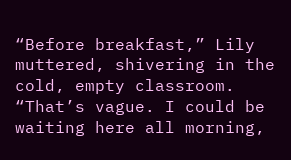“Before breakfast,” Lily muttered, shivering in the cold, empty classroom. “That’s vague. I could be waiting here all morning,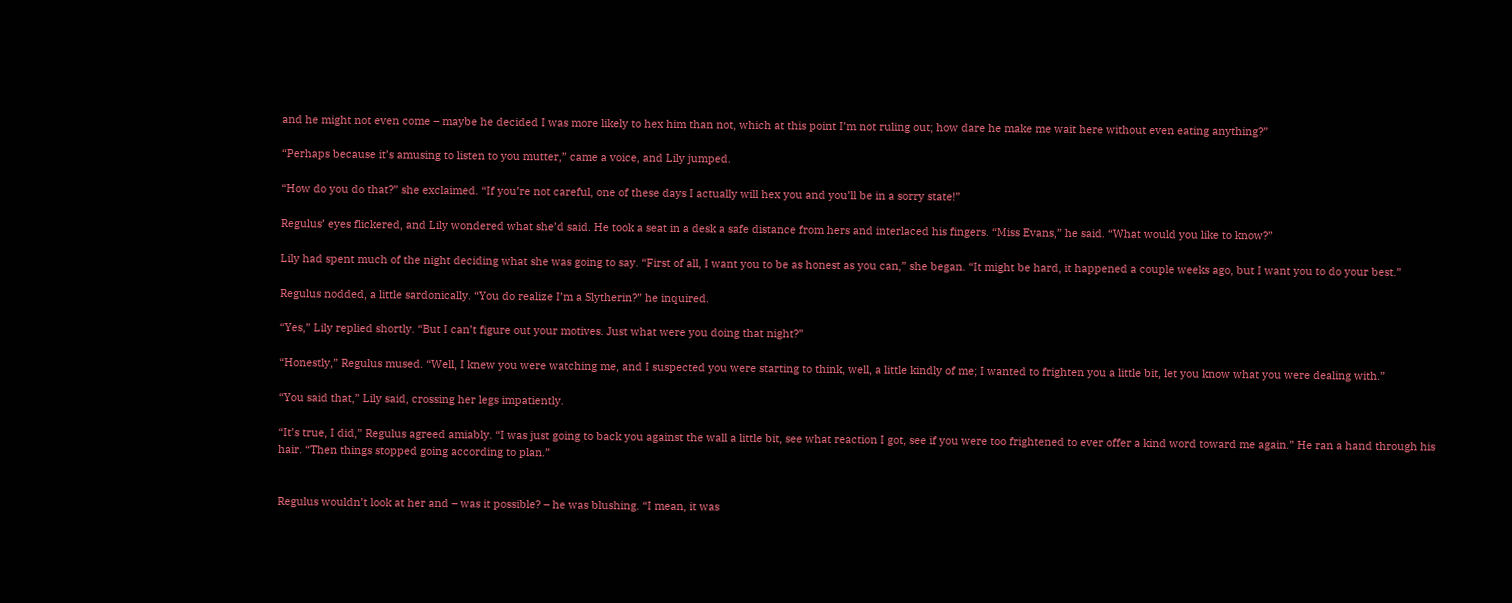and he might not even come – maybe he decided I was more likely to hex him than not, which at this point I’m not ruling out; how dare he make me wait here without even eating anything?”

“Perhaps because it’s amusing to listen to you mutter,” came a voice, and Lily jumped.

“How do you do that?” she exclaimed. “If you’re not careful, one of these days I actually will hex you and you’ll be in a sorry state!”

Regulus’ eyes flickered, and Lily wondered what she’d said. He took a seat in a desk a safe distance from hers and interlaced his fingers. “Miss Evans,” he said. “What would you like to know?”

Lily had spent much of the night deciding what she was going to say. “First of all, I want you to be as honest as you can,” she began. “It might be hard, it happened a couple weeks ago, but I want you to do your best.”

Regulus nodded, a little sardonically. “You do realize I’m a Slytherin?” he inquired.

“Yes,” Lily replied shortly. “But I can’t figure out your motives. Just what were you doing that night?”

“Honestly,” Regulus mused. “Well, I knew you were watching me, and I suspected you were starting to think, well, a little kindly of me; I wanted to frighten you a little bit, let you know what you were dealing with.”

“You said that,” Lily said, crossing her legs impatiently.

“It’s true, I did,” Regulus agreed amiably. “I was just going to back you against the wall a little bit, see what reaction I got, see if you were too frightened to ever offer a kind word toward me again.” He ran a hand through his hair. “Then things stopped going according to plan.”


Regulus wouldn’t look at her and – was it possible? – he was blushing. “I mean, it was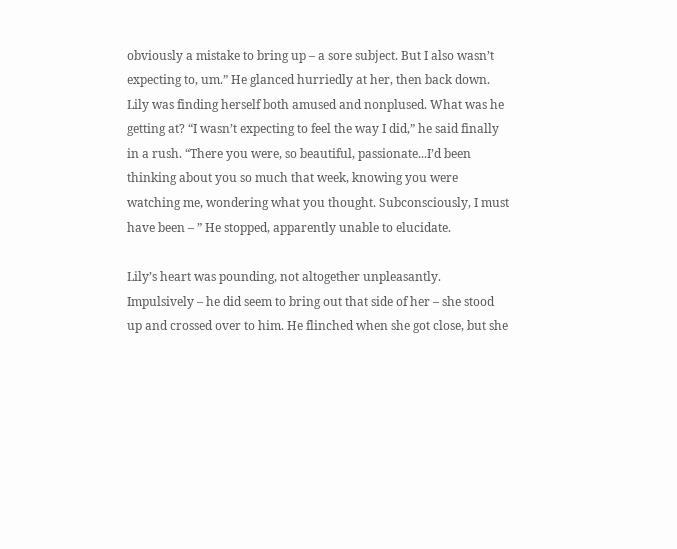obviously a mistake to bring up – a sore subject. But I also wasn’t expecting to, um.” He glanced hurriedly at her, then back down. Lily was finding herself both amused and nonplused. What was he getting at? “I wasn’t expecting to feel the way I did,” he said finally in a rush. “There you were, so beautiful, passionate...I’d been thinking about you so much that week, knowing you were watching me, wondering what you thought. Subconsciously, I must have been – ” He stopped, apparently unable to elucidate.

Lily’s heart was pounding, not altogether unpleasantly. Impulsively – he did seem to bring out that side of her – she stood up and crossed over to him. He flinched when she got close, but she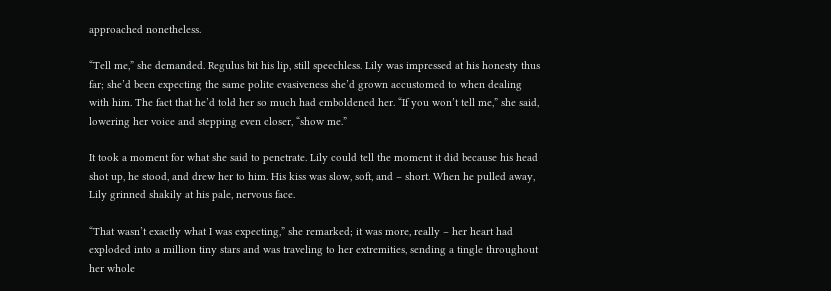approached nonetheless.

“Tell me,” she demanded. Regulus bit his lip, still speechless. Lily was impressed at his honesty thus far; she’d been expecting the same polite evasiveness she’d grown accustomed to when dealing with him. The fact that he’d told her so much had emboldened her. “If you won’t tell me,” she said, lowering her voice and stepping even closer, “show me.”

It took a moment for what she said to penetrate. Lily could tell the moment it did because his head shot up, he stood, and drew her to him. His kiss was slow, soft, and – short. When he pulled away, Lily grinned shakily at his pale, nervous face.

“That wasn’t exactly what I was expecting,” she remarked; it was more, really – her heart had exploded into a million tiny stars and was traveling to her extremities, sending a tingle throughout her whole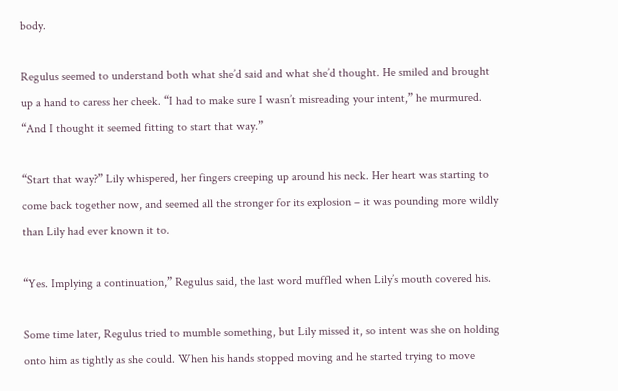body.

Regulus seemed to understand both what she’d said and what she’d thought. He smiled and brought up a hand to caress her cheek. “I had to make sure I wasn’t misreading your intent,” he murmured. “And I thought it seemed fitting to start that way.”

“Start that way?” Lily whispered, her fingers creeping up around his neck. Her heart was starting to come back together now, and seemed all the stronger for its explosion – it was pounding more wildly than Lily had ever known it to.

“Yes. Implying a continuation,” Regulus said, the last word muffled when Lily’s mouth covered his.

Some time later, Regulus tried to mumble something, but Lily missed it, so intent was she on holding onto him as tightly as she could. When his hands stopped moving and he started trying to move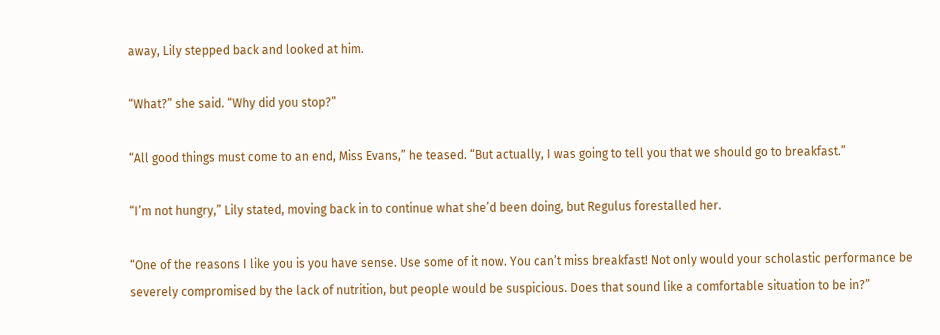away, Lily stepped back and looked at him.

“What?” she said. “Why did you stop?”

“All good things must come to an end, Miss Evans,” he teased. “But actually, I was going to tell you that we should go to breakfast.”

“I’m not hungry,” Lily stated, moving back in to continue what she’d been doing, but Regulus forestalled her.

“One of the reasons I like you is you have sense. Use some of it now. You can’t miss breakfast! Not only would your scholastic performance be severely compromised by the lack of nutrition, but people would be suspicious. Does that sound like a comfortable situation to be in?”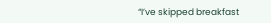“I’ve skipped breakfast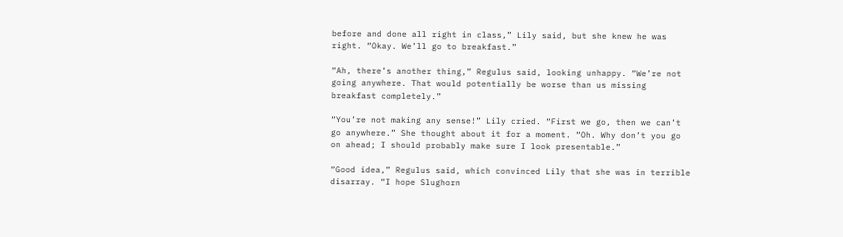before and done all right in class,” Lily said, but she knew he was right. “Okay. We’ll go to breakfast.”

“Ah, there’s another thing,” Regulus said, looking unhappy. “We’re not going anywhere. That would potentially be worse than us missing breakfast completely.”

“You’re not making any sense!” Lily cried. “First we go, then we can’t go anywhere.” She thought about it for a moment. “Oh. Why don’t you go on ahead; I should probably make sure I look presentable.”

“Good idea,” Regulus said, which convinced Lily that she was in terrible disarray. “I hope Slughorn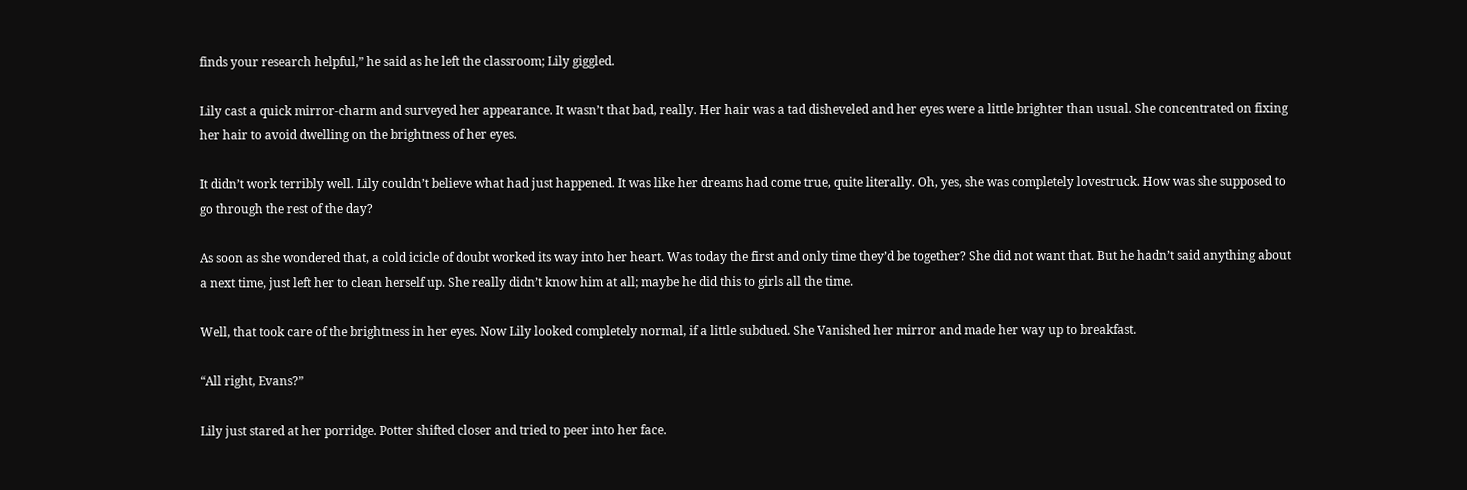finds your research helpful,” he said as he left the classroom; Lily giggled.

Lily cast a quick mirror-charm and surveyed her appearance. It wasn’t that bad, really. Her hair was a tad disheveled and her eyes were a little brighter than usual. She concentrated on fixing her hair to avoid dwelling on the brightness of her eyes.

It didn’t work terribly well. Lily couldn’t believe what had just happened. It was like her dreams had come true, quite literally. Oh, yes, she was completely lovestruck. How was she supposed to go through the rest of the day?

As soon as she wondered that, a cold icicle of doubt worked its way into her heart. Was today the first and only time they’d be together? She did not want that. But he hadn’t said anything about a next time, just left her to clean herself up. She really didn’t know him at all; maybe he did this to girls all the time.

Well, that took care of the brightness in her eyes. Now Lily looked completely normal, if a little subdued. She Vanished her mirror and made her way up to breakfast.

“All right, Evans?”

Lily just stared at her porridge. Potter shifted closer and tried to peer into her face.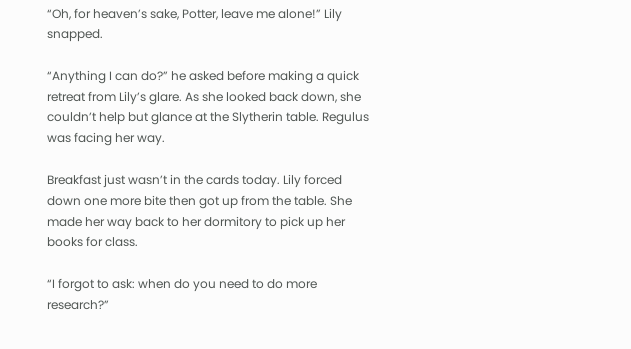“Oh, for heaven’s sake, Potter, leave me alone!” Lily snapped.

“Anything I can do?” he asked before making a quick retreat from Lily’s glare. As she looked back down, she couldn’t help but glance at the Slytherin table. Regulus was facing her way.

Breakfast just wasn’t in the cards today. Lily forced down one more bite then got up from the table. She made her way back to her dormitory to pick up her books for class.

“I forgot to ask: when do you need to do more research?”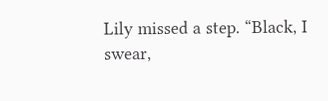Lily missed a step. “Black, I swear,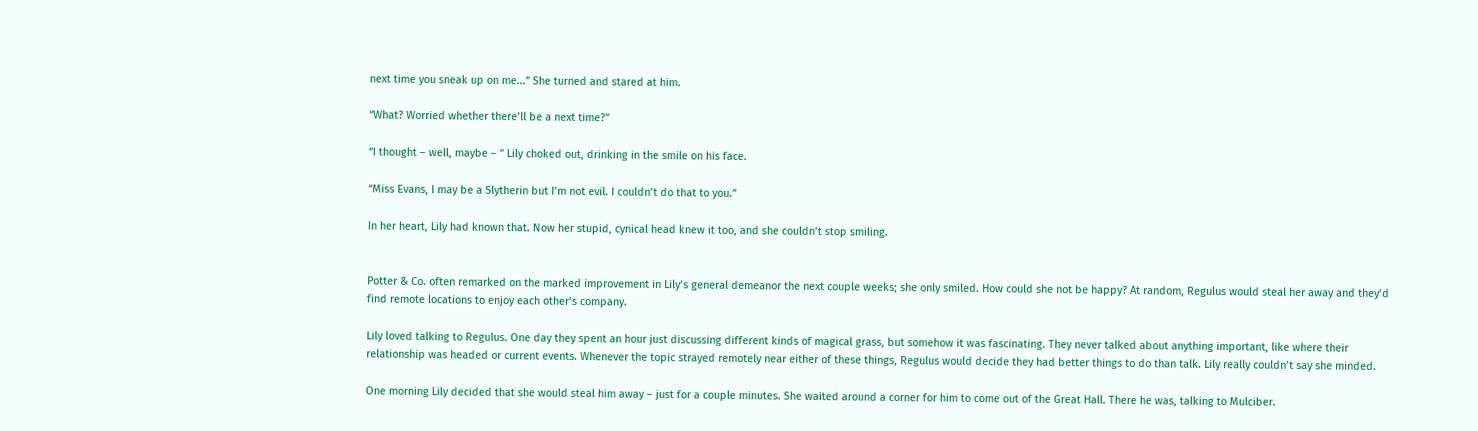next time you sneak up on me...” She turned and stared at him.

“What? Worried whether there’ll be a next time?”

“I thought – well, maybe – ” Lily choked out, drinking in the smile on his face.

“Miss Evans, I may be a Slytherin but I’m not evil. I couldn’t do that to you.”

In her heart, Lily had known that. Now her stupid, cynical head knew it too, and she couldn’t stop smiling.


Potter & Co. often remarked on the marked improvement in Lily’s general demeanor the next couple weeks; she only smiled. How could she not be happy? At random, Regulus would steal her away and they’d find remote locations to enjoy each other’s company.

Lily loved talking to Regulus. One day they spent an hour just discussing different kinds of magical grass, but somehow it was fascinating. They never talked about anything important, like where their relationship was headed or current events. Whenever the topic strayed remotely near either of these things, Regulus would decide they had better things to do than talk. Lily really couldn’t say she minded.

One morning Lily decided that she would steal him away – just for a couple minutes. She waited around a corner for him to come out of the Great Hall. There he was, talking to Mulciber.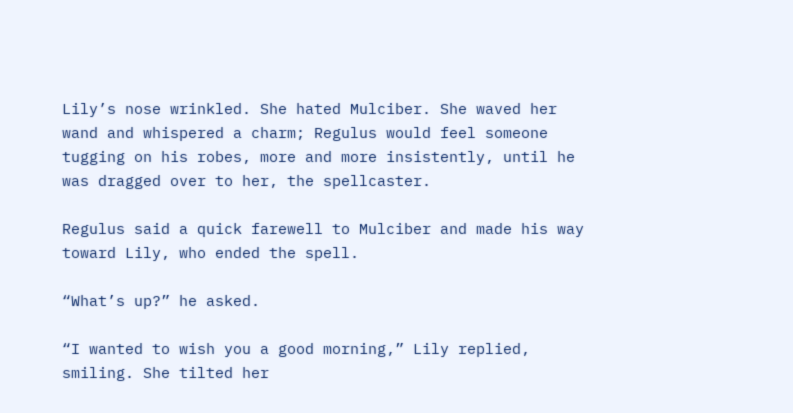Lily’s nose wrinkled. She hated Mulciber. She waved her wand and whispered a charm; Regulus would feel someone tugging on his robes, more and more insistently, until he was dragged over to her, the spellcaster.

Regulus said a quick farewell to Mulciber and made his way toward Lily, who ended the spell.

“What’s up?” he asked.

“I wanted to wish you a good morning,” Lily replied, smiling. She tilted her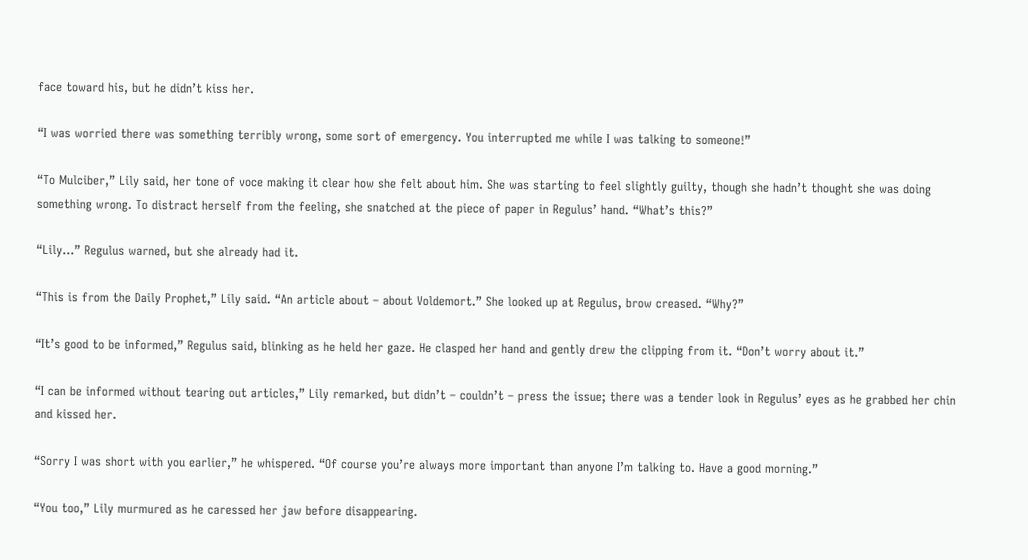face toward his, but he didn’t kiss her.

“I was worried there was something terribly wrong, some sort of emergency. You interrupted me while I was talking to someone!”

“To Mulciber,” Lily said, her tone of voce making it clear how she felt about him. She was starting to feel slightly guilty, though she hadn’t thought she was doing something wrong. To distract herself from the feeling, she snatched at the piece of paper in Regulus’ hand. “What’s this?”

“Lily...” Regulus warned, but she already had it.

“This is from the Daily Prophet,” Lily said. “An article about – about Voldemort.” She looked up at Regulus, brow creased. “Why?”

“It’s good to be informed,” Regulus said, blinking as he held her gaze. He clasped her hand and gently drew the clipping from it. “Don’t worry about it.”

“I can be informed without tearing out articles,” Lily remarked, but didn’t – couldn’t – press the issue; there was a tender look in Regulus’ eyes as he grabbed her chin and kissed her.

“Sorry I was short with you earlier,” he whispered. “Of course you’re always more important than anyone I’m talking to. Have a good morning.”

“You too,” Lily murmured as he caressed her jaw before disappearing.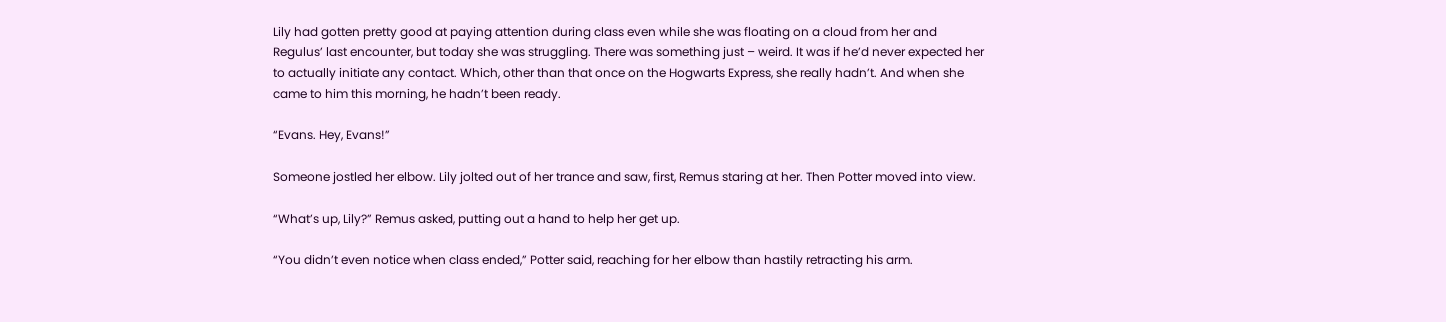Lily had gotten pretty good at paying attention during class even while she was floating on a cloud from her and Regulus’ last encounter, but today she was struggling. There was something just – weird. It was if he’d never expected her to actually initiate any contact. Which, other than that once on the Hogwarts Express, she really hadn’t. And when she came to him this morning, he hadn’t been ready.

“Evans. Hey, Evans!”

Someone jostled her elbow. Lily jolted out of her trance and saw, first, Remus staring at her. Then Potter moved into view.

“What’s up, Lily?” Remus asked, putting out a hand to help her get up.

“You didn’t even notice when class ended,” Potter said, reaching for her elbow than hastily retracting his arm.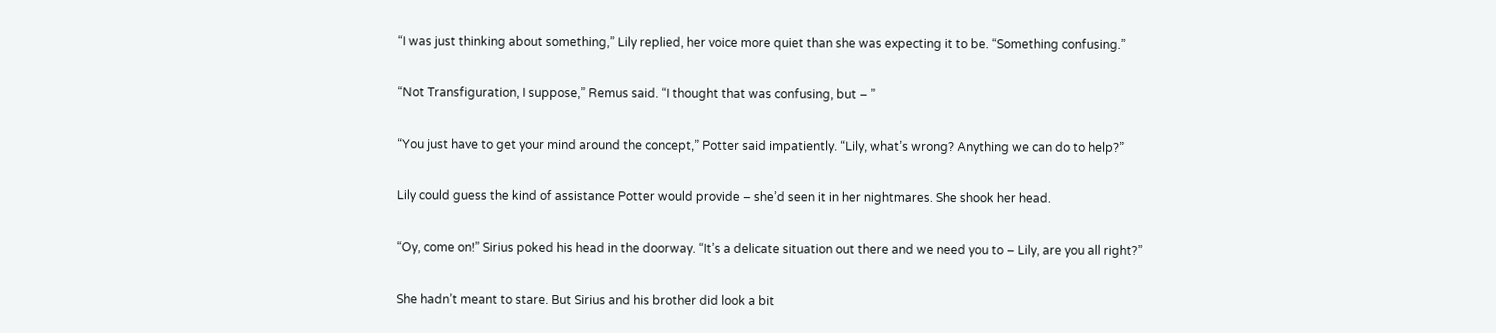“I was just thinking about something,” Lily replied, her voice more quiet than she was expecting it to be. “Something confusing.”

“Not Transfiguration, I suppose,” Remus said. “I thought that was confusing, but – ”

“You just have to get your mind around the concept,” Potter said impatiently. “Lily, what’s wrong? Anything we can do to help?”

Lily could guess the kind of assistance Potter would provide – she’d seen it in her nightmares. She shook her head.

“Oy, come on!” Sirius poked his head in the doorway. “It’s a delicate situation out there and we need you to – Lily, are you all right?”

She hadn’t meant to stare. But Sirius and his brother did look a bit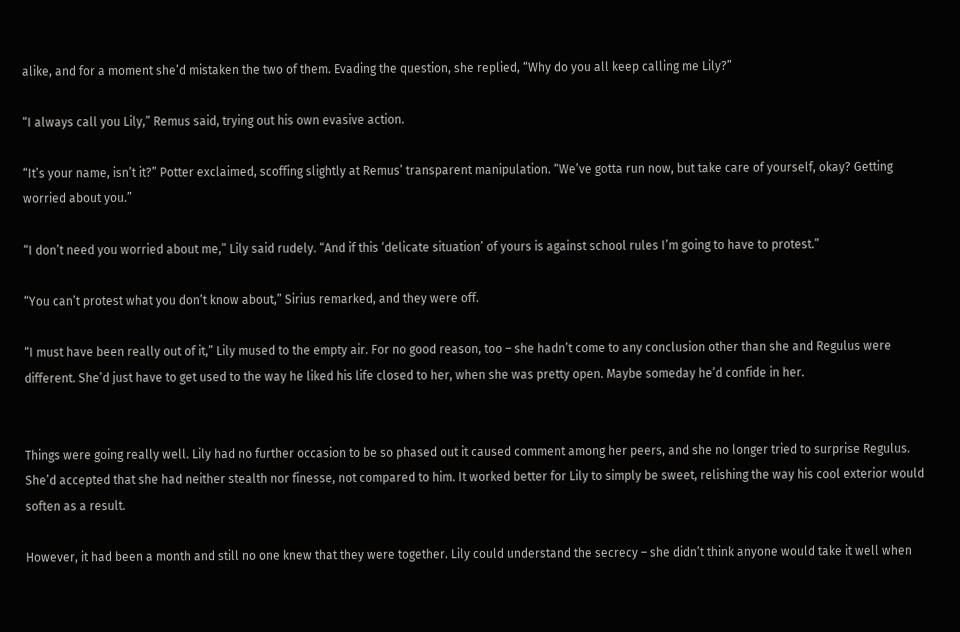alike, and for a moment she’d mistaken the two of them. Evading the question, she replied, “Why do you all keep calling me Lily?”

“I always call you Lily,” Remus said, trying out his own evasive action.

“It’s your name, isn’t it?” Potter exclaimed, scoffing slightly at Remus’ transparent manipulation. “We’ve gotta run now, but take care of yourself, okay? Getting worried about you.”

“I don’t need you worried about me,” Lily said rudely. “And if this ‘delicate situation’ of yours is against school rules I’m going to have to protest.”

“You can’t protest what you don’t know about,” Sirius remarked, and they were off.

“I must have been really out of it,” Lily mused to the empty air. For no good reason, too – she hadn’t come to any conclusion other than she and Regulus were different. She’d just have to get used to the way he liked his life closed to her, when she was pretty open. Maybe someday he’d confide in her.


Things were going really well. Lily had no further occasion to be so phased out it caused comment among her peers, and she no longer tried to surprise Regulus. She’d accepted that she had neither stealth nor finesse, not compared to him. It worked better for Lily to simply be sweet, relishing the way his cool exterior would soften as a result.

However, it had been a month and still no one knew that they were together. Lily could understand the secrecy – she didn’t think anyone would take it well when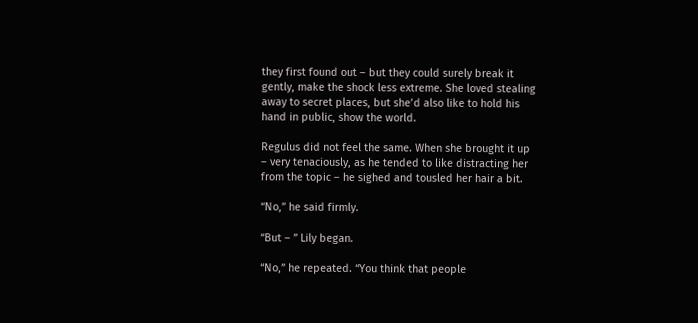they first found out – but they could surely break it gently, make the shock less extreme. She loved stealing away to secret places, but she’d also like to hold his hand in public, show the world.

Regulus did not feel the same. When she brought it up – very tenaciously, as he tended to like distracting her from the topic – he sighed and tousled her hair a bit.

“No,” he said firmly.

“But – ” Lily began.

“No,” he repeated. “You think that people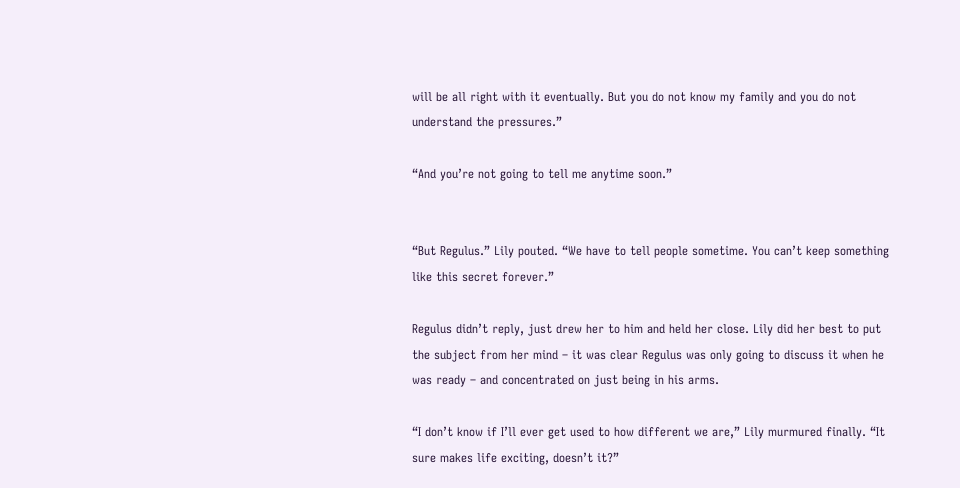will be all right with it eventually. But you do not know my family and you do not understand the pressures.”

“And you’re not going to tell me anytime soon.”


“But Regulus.” Lily pouted. “We have to tell people sometime. You can’t keep something like this secret forever.”

Regulus didn’t reply, just drew her to him and held her close. Lily did her best to put the subject from her mind – it was clear Regulus was only going to discuss it when he was ready – and concentrated on just being in his arms.

“I don’t know if I’ll ever get used to how different we are,” Lily murmured finally. “It sure makes life exciting, doesn’t it?”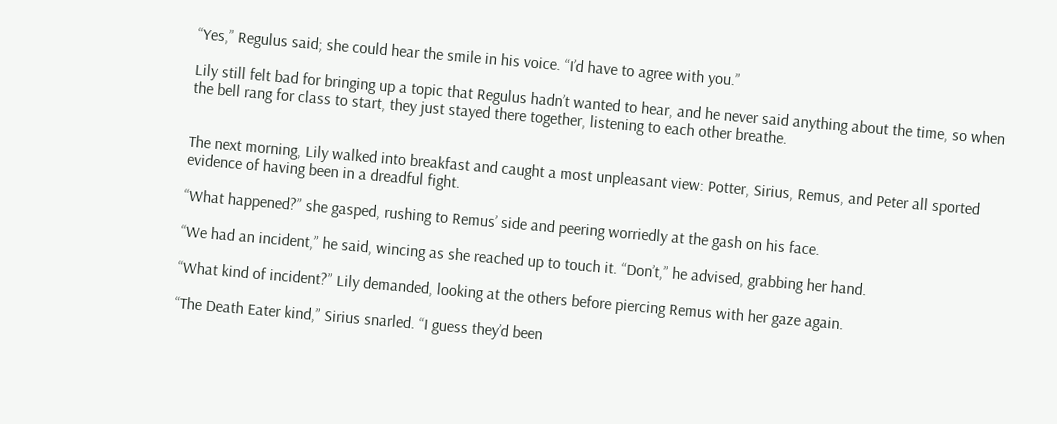“Yes,” Regulus said; she could hear the smile in his voice. “I’d have to agree with you.”

Lily still felt bad for bringing up a topic that Regulus hadn’t wanted to hear, and he never said anything about the time, so when the bell rang for class to start, they just stayed there together, listening to each other breathe.


The next morning, Lily walked into breakfast and caught a most unpleasant view: Potter, Sirius, Remus, and Peter all sported evidence of having been in a dreadful fight.

“What happened?” she gasped, rushing to Remus’ side and peering worriedly at the gash on his face.

“We had an incident,” he said, wincing as she reached up to touch it. “Don’t,” he advised, grabbing her hand.

“What kind of incident?” Lily demanded, looking at the others before piercing Remus with her gaze again.

“The Death Eater kind,” Sirius snarled. “I guess they’d been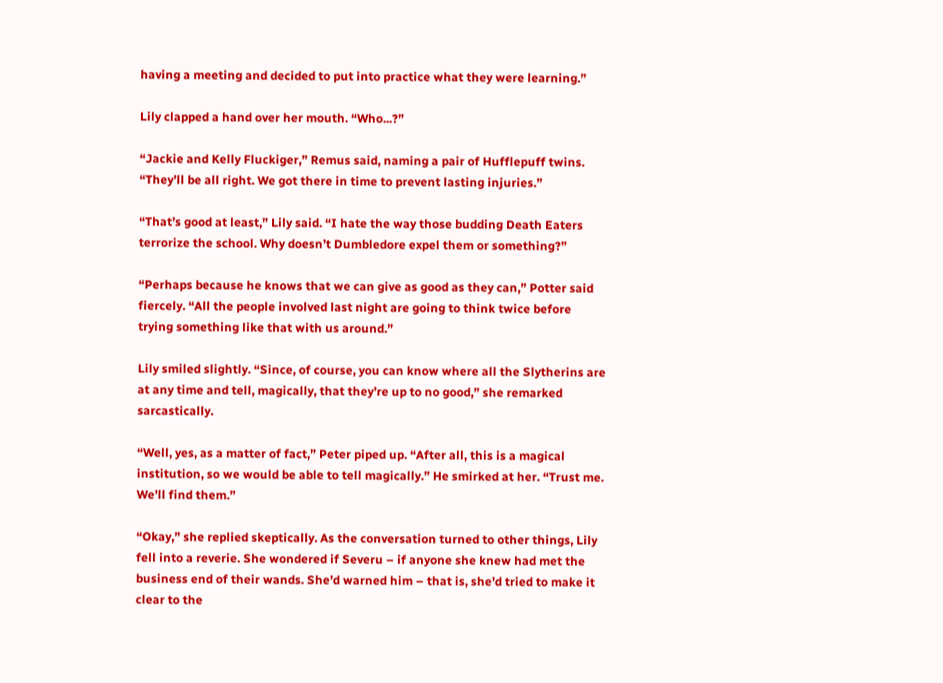having a meeting and decided to put into practice what they were learning.”

Lily clapped a hand over her mouth. “Who...?”

“Jackie and Kelly Fluckiger,” Remus said, naming a pair of Hufflepuff twins. “They’ll be all right. We got there in time to prevent lasting injuries.”

“That’s good at least,” Lily said. “I hate the way those budding Death Eaters terrorize the school. Why doesn’t Dumbledore expel them or something?”

“Perhaps because he knows that we can give as good as they can,” Potter said fiercely. “All the people involved last night are going to think twice before trying something like that with us around.”

Lily smiled slightly. “Since, of course, you can know where all the Slytherins are at any time and tell, magically, that they’re up to no good,” she remarked sarcastically.

“Well, yes, as a matter of fact,” Peter piped up. “After all, this is a magical institution, so we would be able to tell magically.” He smirked at her. “Trust me. We’ll find them.”

“Okay,” she replied skeptically. As the conversation turned to other things, Lily fell into a reverie. She wondered if Severu – if anyone she knew had met the business end of their wands. She’d warned him – that is, she’d tried to make it clear to the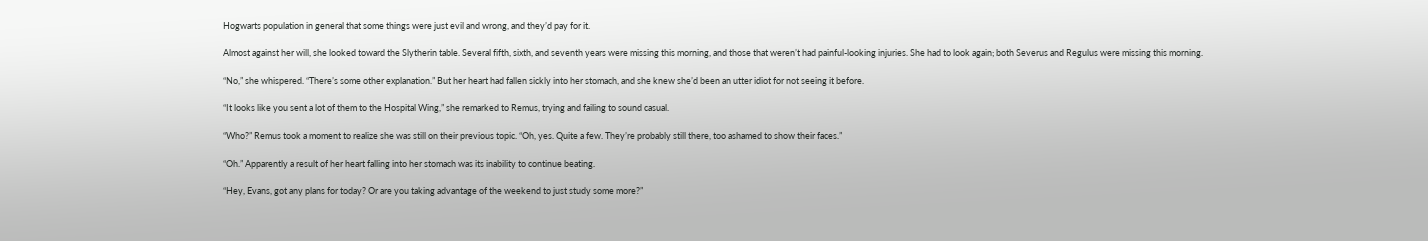Hogwarts population in general that some things were just evil and wrong, and they’d pay for it.

Almost against her will, she looked toward the Slytherin table. Several fifth, sixth, and seventh years were missing this morning, and those that weren’t had painful-looking injuries. She had to look again; both Severus and Regulus were missing this morning.

“No,” she whispered. “There’s some other explanation.” But her heart had fallen sickly into her stomach, and she knew she’d been an utter idiot for not seeing it before.

“It looks like you sent a lot of them to the Hospital Wing,” she remarked to Remus, trying and failing to sound casual.

“Who?” Remus took a moment to realize she was still on their previous topic. “Oh, yes. Quite a few. They’re probably still there, too ashamed to show their faces.”

“Oh.” Apparently a result of her heart falling into her stomach was its inability to continue beating.

“Hey, Evans, got any plans for today? Or are you taking advantage of the weekend to just study some more?”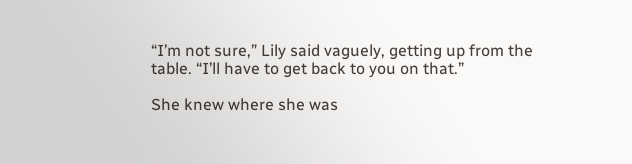“I’m not sure,” Lily said vaguely, getting up from the table. “I’ll have to get back to you on that.”

She knew where she was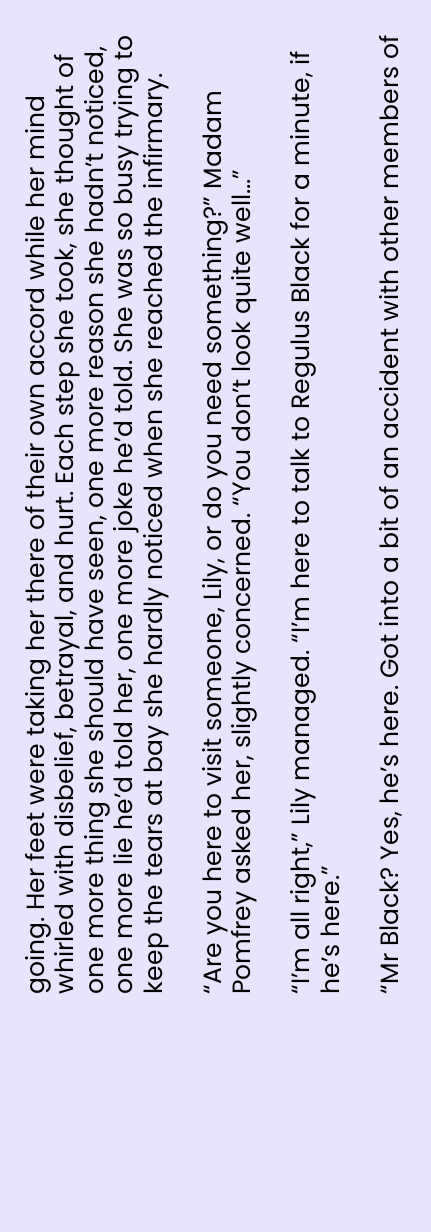going. Her feet were taking her there of their own accord while her mind whirled with disbelief, betrayal, and hurt. Each step she took, she thought of one more thing she should have seen, one more reason she hadn’t noticed, one more lie he’d told her, one more joke he’d told. She was so busy trying to keep the tears at bay she hardly noticed when she reached the infirmary.

“Are you here to visit someone, Lily, or do you need something?” Madam Pomfrey asked her, slightly concerned. “You don’t look quite well...”

“I’m all right,” Lily managed. “I’m here to talk to Regulus Black for a minute, if he’s here.”

“Mr Black? Yes, he’s here. Got into a bit of an accident with other members of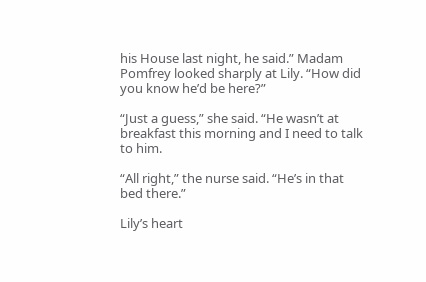his House last night, he said.” Madam Pomfrey looked sharply at Lily. “How did you know he’d be here?”

“Just a guess,” she said. “He wasn’t at breakfast this morning and I need to talk to him.

“All right,” the nurse said. “He’s in that bed there.”

Lily’s heart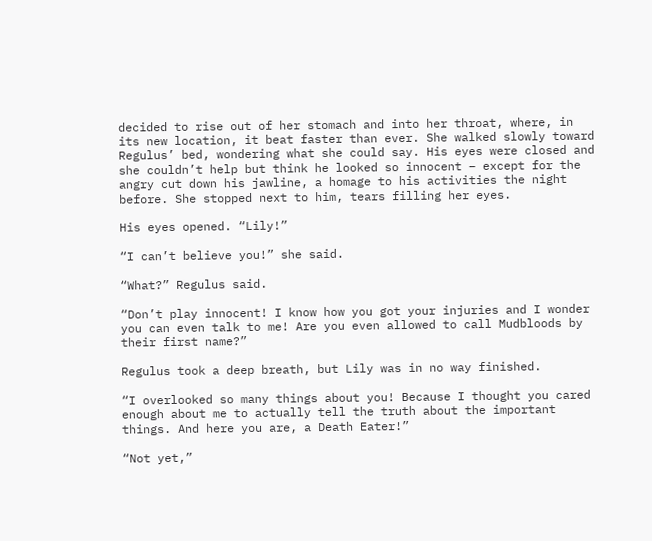decided to rise out of her stomach and into her throat, where, in its new location, it beat faster than ever. She walked slowly toward Regulus’ bed, wondering what she could say. His eyes were closed and she couldn’t help but think he looked so innocent – except for the angry cut down his jawline, a homage to his activities the night before. She stopped next to him, tears filling her eyes.

His eyes opened. “Lily!”

“I can’t believe you!” she said.

“What?” Regulus said.

“Don’t play innocent! I know how you got your injuries and I wonder you can even talk to me! Are you even allowed to call Mudbloods by their first name?”

Regulus took a deep breath, but Lily was in no way finished.

“I overlooked so many things about you! Because I thought you cared enough about me to actually tell the truth about the important things. And here you are, a Death Eater!”

“Not yet,”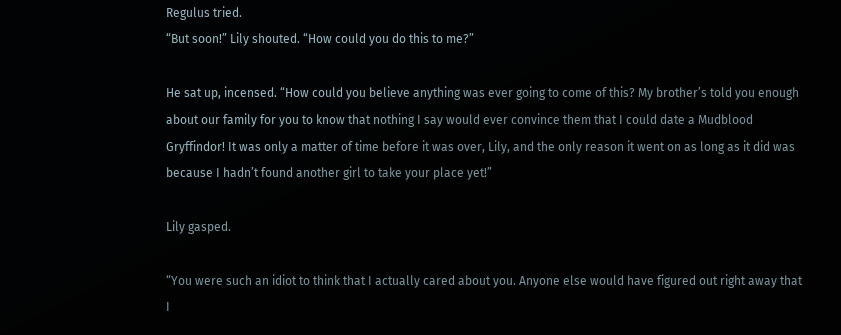Regulus tried.
“But soon!” Lily shouted. “How could you do this to me?”

He sat up, incensed. “How could you believe anything was ever going to come of this? My brother’s told you enough about our family for you to know that nothing I say would ever convince them that I could date a Mudblood Gryffindor! It was only a matter of time before it was over, Lily, and the only reason it went on as long as it did was because I hadn’t found another girl to take your place yet!”

Lily gasped.

“You were such an idiot to think that I actually cared about you. Anyone else would have figured out right away that I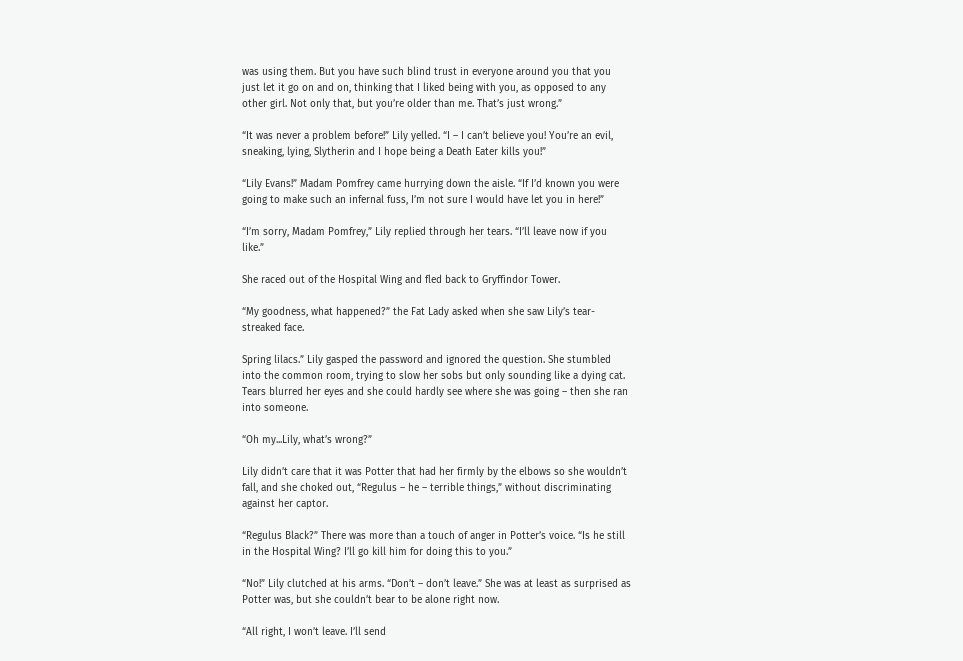was using them. But you have such blind trust in everyone around you that you just let it go on and on, thinking that I liked being with you, as opposed to any other girl. Not only that, but you’re older than me. That’s just wrong.”

“It was never a problem before!” Lily yelled. “I – I can’t believe you! You’re an evil, sneaking, lying, Slytherin and I hope being a Death Eater kills you!”

“Lily Evans!” Madam Pomfrey came hurrying down the aisle. “If I’d known you were going to make such an infernal fuss, I’m not sure I would have let you in here!”

“I’m sorry, Madam Pomfrey,” Lily replied through her tears. “I’ll leave now if you like.”

She raced out of the Hospital Wing and fled back to Gryffindor Tower.

“My goodness, what happened?” the Fat Lady asked when she saw Lily’s tear-streaked face.

Spring lilacs.” Lily gasped the password and ignored the question. She stumbled into the common room, trying to slow her sobs but only sounding like a dying cat. Tears blurred her eyes and she could hardly see where she was going – then she ran into someone.

“Oh my...Lily, what’s wrong?”

Lily didn’t care that it was Potter that had her firmly by the elbows so she wouldn’t fall, and she choked out, “Regulus – he – terrible things,” without discriminating against her captor.

“Regulus Black?” There was more than a touch of anger in Potter’s voice. “Is he still in the Hospital Wing? I’ll go kill him for doing this to you.”

“No!” Lily clutched at his arms. “Don’t – don’t leave.” She was at least as surprised as Potter was, but she couldn’t bear to be alone right now.

“All right, I won’t leave. I’ll send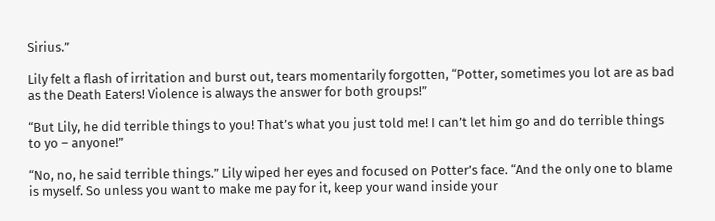Sirius.”

Lily felt a flash of irritation and burst out, tears momentarily forgotten, “Potter, sometimes you lot are as bad as the Death Eaters! Violence is always the answer for both groups!”

“But Lily, he did terrible things to you! That’s what you just told me! I can’t let him go and do terrible things to yo – anyone!”

“No, no, he said terrible things.” Lily wiped her eyes and focused on Potter’s face. “And the only one to blame is myself. So unless you want to make me pay for it, keep your wand inside your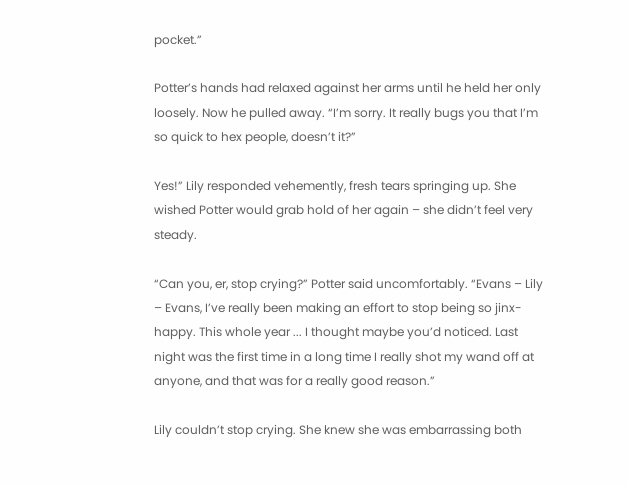pocket.”

Potter’s hands had relaxed against her arms until he held her only loosely. Now he pulled away. “I’m sorry. It really bugs you that I’m so quick to hex people, doesn’t it?”

Yes!” Lily responded vehemently, fresh tears springing up. She wished Potter would grab hold of her again – she didn’t feel very steady.

“Can you, er, stop crying?” Potter said uncomfortably. “Evans – Lily – Evans, I’ve really been making an effort to stop being so jinx-happy. This whole year ... I thought maybe you’d noticed. Last night was the first time in a long time I really shot my wand off at anyone, and that was for a really good reason.”

Lily couldn’t stop crying. She knew she was embarrassing both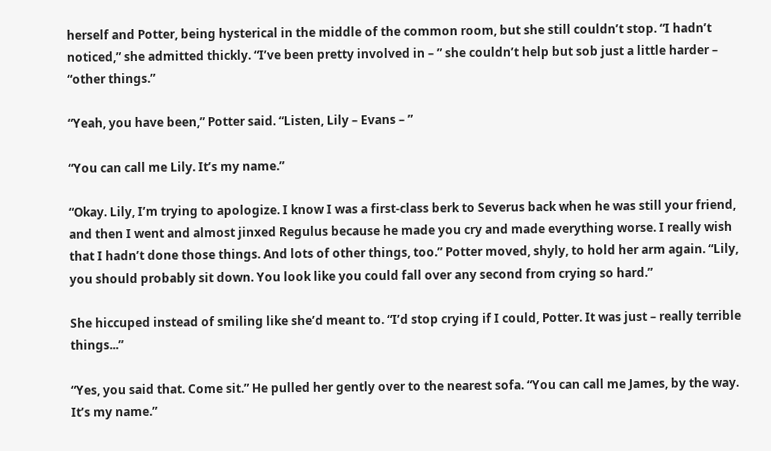herself and Potter, being hysterical in the middle of the common room, but she still couldn’t stop. “I hadn’t noticed,” she admitted thickly. “I’ve been pretty involved in – ” she couldn’t help but sob just a little harder – “other things.”

“Yeah, you have been,” Potter said. “Listen, Lily – Evans – ”

“You can call me Lily. It’s my name.”

“Okay. Lily, I’m trying to apologize. I know I was a first-class berk to Severus back when he was still your friend, and then I went and almost jinxed Regulus because he made you cry and made everything worse. I really wish that I hadn’t done those things. And lots of other things, too.” Potter moved, shyly, to hold her arm again. “Lily, you should probably sit down. You look like you could fall over any second from crying so hard.”

She hiccuped instead of smiling like she’d meant to. “I’d stop crying if I could, Potter. It was just – really terrible things...”

“Yes, you said that. Come sit.” He pulled her gently over to the nearest sofa. “You can call me James, by the way. It’s my name.”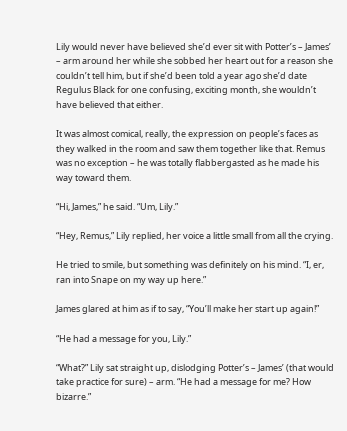Lily would never have believed she’d ever sit with Potter’s – James’ – arm around her while she sobbed her heart out for a reason she couldn’t tell him, but if she’d been told a year ago she’d date Regulus Black for one confusing, exciting month, she wouldn’t have believed that either.

It was almost comical, really, the expression on people’s faces as they walked in the room and saw them together like that. Remus was no exception – he was totally flabbergasted as he made his way toward them.

“Hi, James,” he said. “Um, Lily.”

“Hey, Remus,” Lily replied, her voice a little small from all the crying.

He tried to smile, but something was definitely on his mind. “I, er, ran into Snape on my way up here.”

James glared at him as if to say, “You’ll make her start up again!”

“He had a message for you, Lily.”

“What?” Lily sat straight up, dislodging Potter’s – James’ (that would take practice for sure) – arm. “He had a message for me? How bizarre.”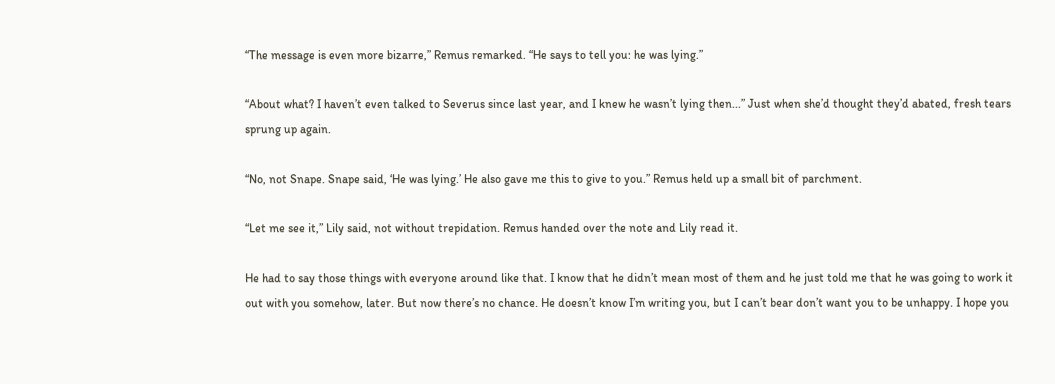“The message is even more bizarre,” Remus remarked. “He says to tell you: he was lying.”

“About what? I haven’t even talked to Severus since last year, and I knew he wasn’t lying then...” Just when she’d thought they’d abated, fresh tears sprung up again.

“No, not Snape. Snape said, ‘He was lying.’ He also gave me this to give to you.” Remus held up a small bit of parchment.

“Let me see it,” Lily said, not without trepidation. Remus handed over the note and Lily read it.

He had to say those things with everyone around like that. I know that he didn’t mean most of them and he just told me that he was going to work it out with you somehow, later. But now there’s no chance. He doesn’t know I’m writing you, but I can’t bear don’t want you to be unhappy. I hope you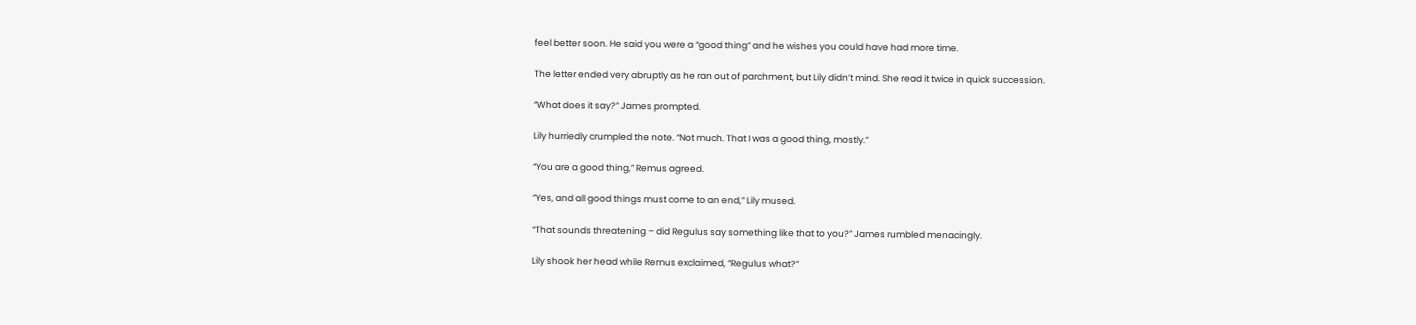feel better soon. He said you were a “good thing” and he wishes you could have had more time.

The letter ended very abruptly as he ran out of parchment, but Lily didn’t mind. She read it twice in quick succession.

“What does it say?” James prompted.

Lily hurriedly crumpled the note. “Not much. That I was a good thing, mostly.”

“You are a good thing,” Remus agreed.

“Yes, and all good things must come to an end,” Lily mused.

“That sounds threatening – did Regulus say something like that to you?” James rumbled menacingly.

Lily shook her head while Remus exclaimed, “Regulus what?”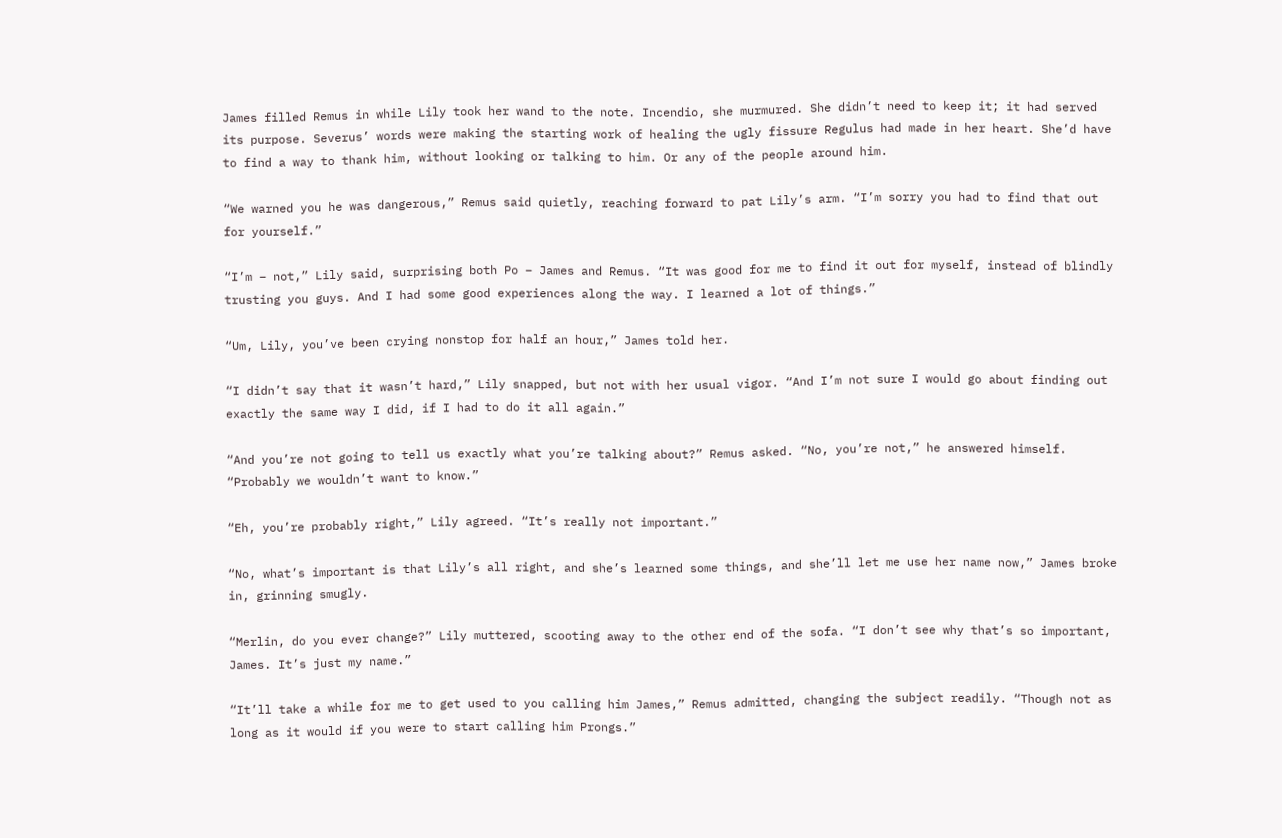James filled Remus in while Lily took her wand to the note. Incendio, she murmured. She didn’t need to keep it; it had served its purpose. Severus’ words were making the starting work of healing the ugly fissure Regulus had made in her heart. She’d have to find a way to thank him, without looking or talking to him. Or any of the people around him.

“We warned you he was dangerous,” Remus said quietly, reaching forward to pat Lily’s arm. “I’m sorry you had to find that out for yourself.”

“I’m – not,” Lily said, surprising both Po – James and Remus. “It was good for me to find it out for myself, instead of blindly trusting you guys. And I had some good experiences along the way. I learned a lot of things.”

“Um, Lily, you’ve been crying nonstop for half an hour,” James told her.

“I didn’t say that it wasn’t hard,” Lily snapped, but not with her usual vigor. “And I’m not sure I would go about finding out exactly the same way I did, if I had to do it all again.”

“And you’re not going to tell us exactly what you’re talking about?” Remus asked. “No, you’re not,” he answered himself. “Probably we wouldn’t want to know.”

“Eh, you’re probably right,” Lily agreed. “It’s really not important.”

“No, what’s important is that Lily’s all right, and she’s learned some things, and she’ll let me use her name now,” James broke in, grinning smugly.

“Merlin, do you ever change?” Lily muttered, scooting away to the other end of the sofa. “I don’t see why that’s so important, James. It’s just my name.”

“It’ll take a while for me to get used to you calling him James,” Remus admitted, changing the subject readily. “Though not as long as it would if you were to start calling him Prongs.”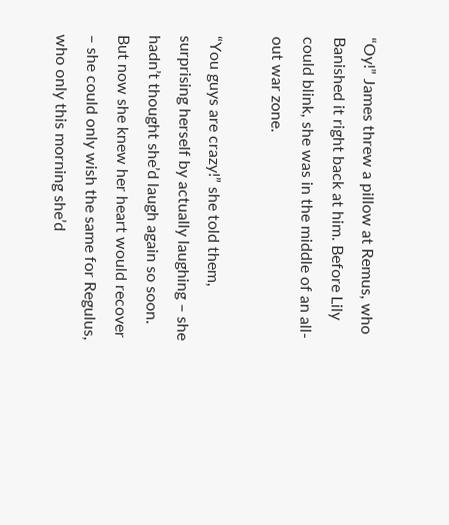“Oy!” James threw a pillow at Remus, who Banished it right back at him. Before Lily could blink, she was in the middle of an all-out war zone.

“You guys are crazy!” she told them, surprising herself by actually laughing – she hadn’t thought she’d laugh again so soon. But now she knew her heart would recover – she could only wish the same for Regulus, who only this morning she’d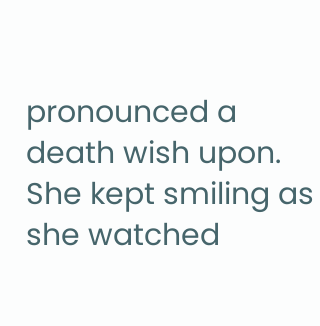pronounced a death wish upon. She kept smiling as she watched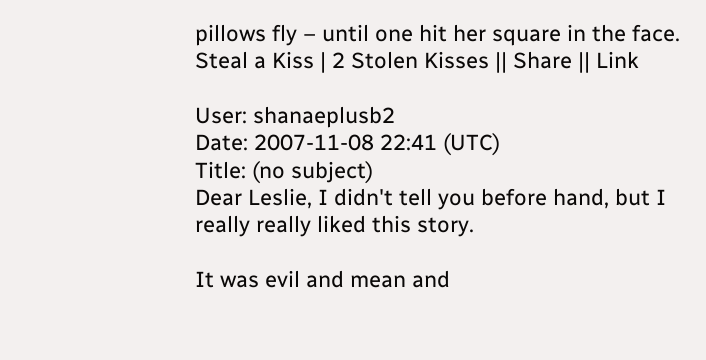pillows fly – until one hit her square in the face.
Steal a Kiss | 2 Stolen Kisses || Share || Link

User: shanaeplusb2
Date: 2007-11-08 22:41 (UTC)
Title: (no subject)
Dear Leslie, I didn't tell you before hand, but I really really liked this story.

It was evil and mean and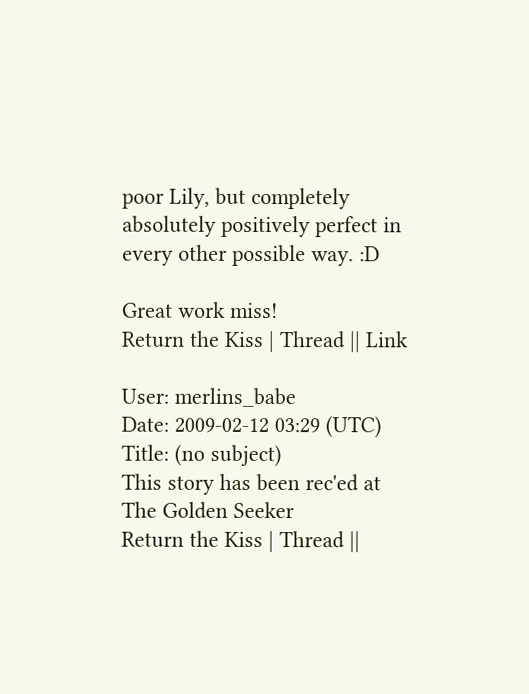poor Lily, but completely absolutely positively perfect in every other possible way. :D

Great work miss!
Return the Kiss | Thread || Link

User: merlins_babe
Date: 2009-02-12 03:29 (UTC)
Title: (no subject)
This story has been rec'ed at
The Golden Seeker
Return the Kiss | Thread ||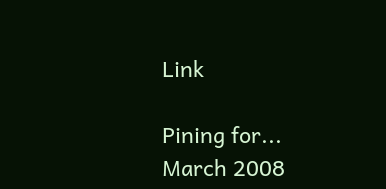Link

Pining for...
March 2008